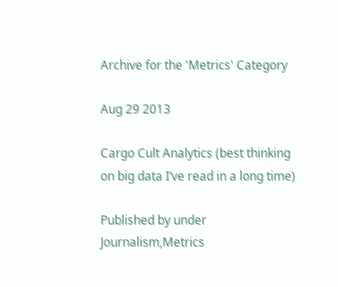Archive for the 'Metrics' Category

Aug 29 2013

Cargo Cult Analytics (best thinking on big data I’ve read in a long time)

Published by under Journalism,Metrics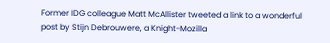Former IDG colleague Matt McAllister tweeted a link to a wonderful post by Stijn Debrouwere, a Knight-Mozilla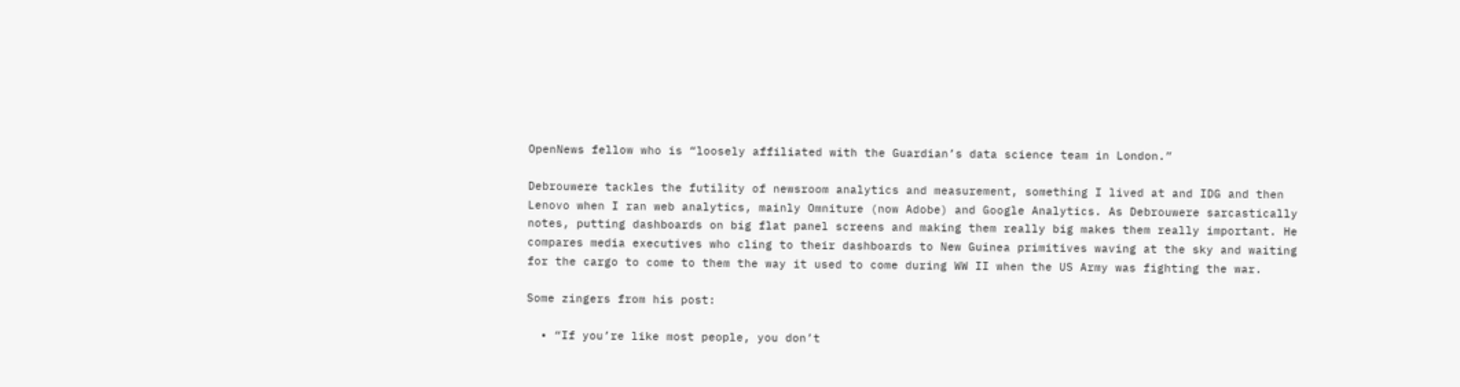OpenNews fellow who is “loosely affiliated with the Guardian’s data science team in London.”

Debrouwere tackles the futility of newsroom analytics and measurement, something I lived at and IDG and then Lenovo when I ran web analytics, mainly Omniture (now Adobe) and Google Analytics. As Debrouwere sarcastically notes, putting dashboards on big flat panel screens and making them really big makes them really important. He compares media executives who cling to their dashboards to New Guinea primitives waving at the sky and waiting for the cargo to come to them the way it used to come during WW II when the US Army was fighting the war.

Some zingers from his post:

  • “If you’re like most people, you don’t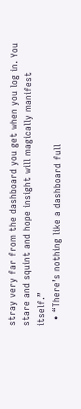stray very far from the dashboard you get when you log in. You stare and squint and hope insight will magically manifest itself.”
  • “There’s nothing like a dashboard full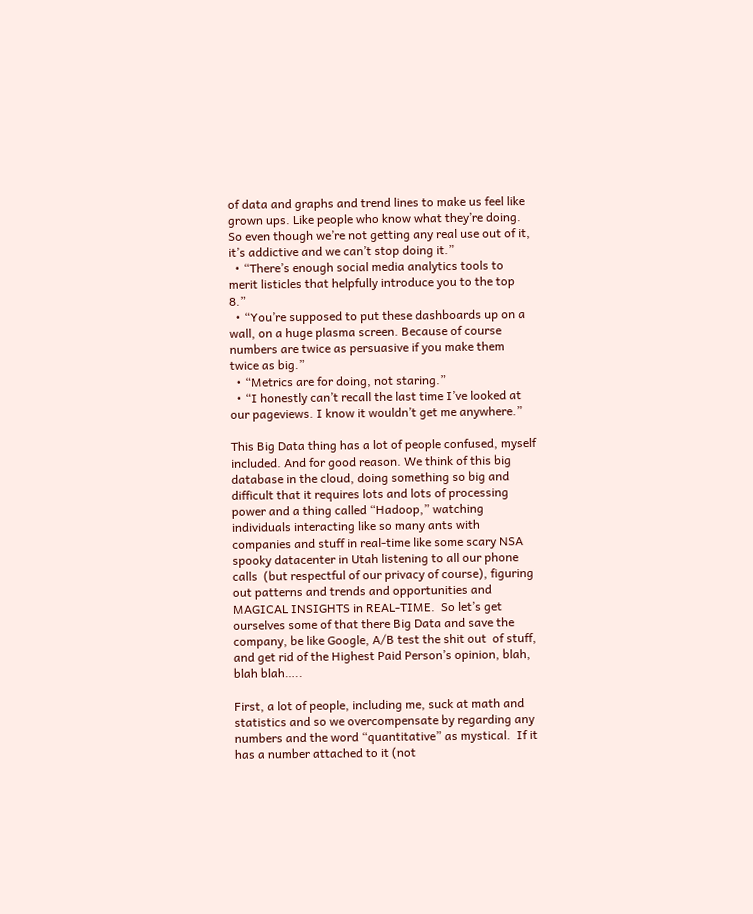of data and graphs and trend lines to make us feel like grown ups. Like people who know what they’re doing. So even though we’re not getting any real use out of it, it’s addictive and we can’t stop doing it.”
  • “There’s enough social media analytics tools to merit listicles that helpfully introduce you to the top 8.”
  • “You’re supposed to put these dashboards up on a wall, on a huge plasma screen. Because of course numbers are twice as persuasive if you make them twice as big.”
  • “Metrics are for doing, not staring.”
  • “I honestly can’t recall the last time I’ve looked at our pageviews. I know it wouldn’t get me anywhere.”

This Big Data thing has a lot of people confused, myself included. And for good reason. We think of this big database in the cloud, doing something so big and difficult that it requires lots and lots of processing power and a thing called “Hadoop,” watching individuals interacting like so many ants with companies and stuff in real-time like some scary NSA spooky datacenter in Utah listening to all our phone calls  (but respectful of our privacy of course), figuring out patterns and trends and opportunities and MAGICAL INSIGHTS in REAL-TIME.  So let’s get ourselves some of that there Big Data and save the company, be like Google, A/B test the shit out  of stuff, and get rid of the Highest Paid Person’s opinion, blah, blah blah…..

First, a lot of people, including me, suck at math and statistics and so we overcompensate by regarding any numbers and the word “quantitative” as mystical.  If it has a number attached to it (not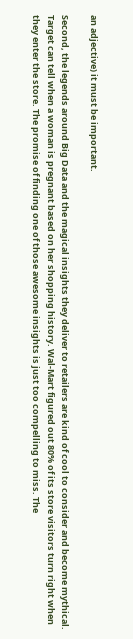an adjective) it must be important.

Second, the legends around Big Data and the magical insights they deliver to retailers are kind of cool to consider and become mythical. Target can tell when a woman is pregnant based on her shopping history. Wal-Mart figured out 80% of its store visitors turn right when they enter the store. The promise of finding one of those awesome insights is just too compelling to miss. The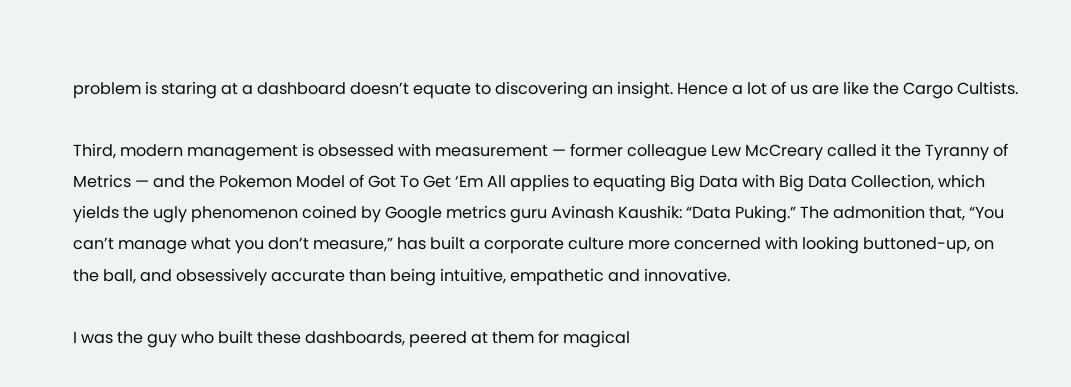problem is staring at a dashboard doesn’t equate to discovering an insight. Hence a lot of us are like the Cargo Cultists.

Third, modern management is obsessed with measurement — former colleague Lew McCreary called it the Tyranny of Metrics — and the Pokemon Model of Got To Get ‘Em All applies to equating Big Data with Big Data Collection, which yields the ugly phenomenon coined by Google metrics guru Avinash Kaushik: “Data Puking.” The admonition that, “You can’t manage what you don’t measure,” has built a corporate culture more concerned with looking buttoned-up, on the ball, and obsessively accurate than being intuitive, empathetic and innovative.

I was the guy who built these dashboards, peered at them for magical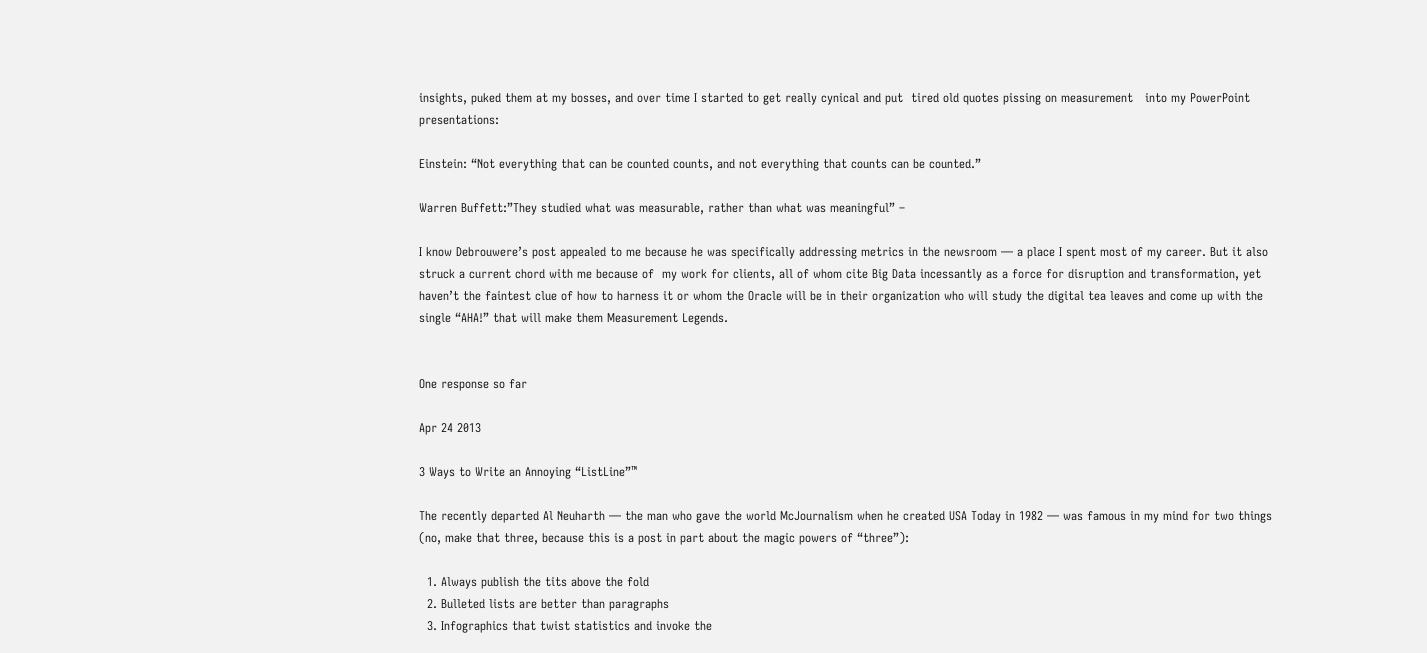insights, puked them at my bosses, and over time I started to get really cynical and put  tired old quotes pissing on measurement   into my PowerPoint presentations:

Einstein: “Not everything that can be counted counts, and not everything that counts can be counted.”

Warren Buffett:”They studied what was measurable, rather than what was meaningful” –

I know Debrouwere’s post appealed to me because he was specifically addressing metrics in the newsroom — a place I spent most of my career. But it also struck a current chord with me because of  my work for clients, all of whom cite Big Data incessantly as a force for disruption and transformation, yet haven’t the faintest clue of how to harness it or whom the Oracle will be in their organization who will study the digital tea leaves and come up with the single “AHA!” that will make them Measurement Legends.


One response so far

Apr 24 2013

3 Ways to Write an Annoying “ListLine”™

The recently departed Al Neuharth — the man who gave the world McJournalism when he created USA Today in 1982 — was famous in my mind for two things (no, make that three, because this is a post in part about the magic powers of “three”):

  1. Always publish the tits above the fold
  2. Bulleted lists are better than paragraphs
  3. Infographics that twist statistics and invoke the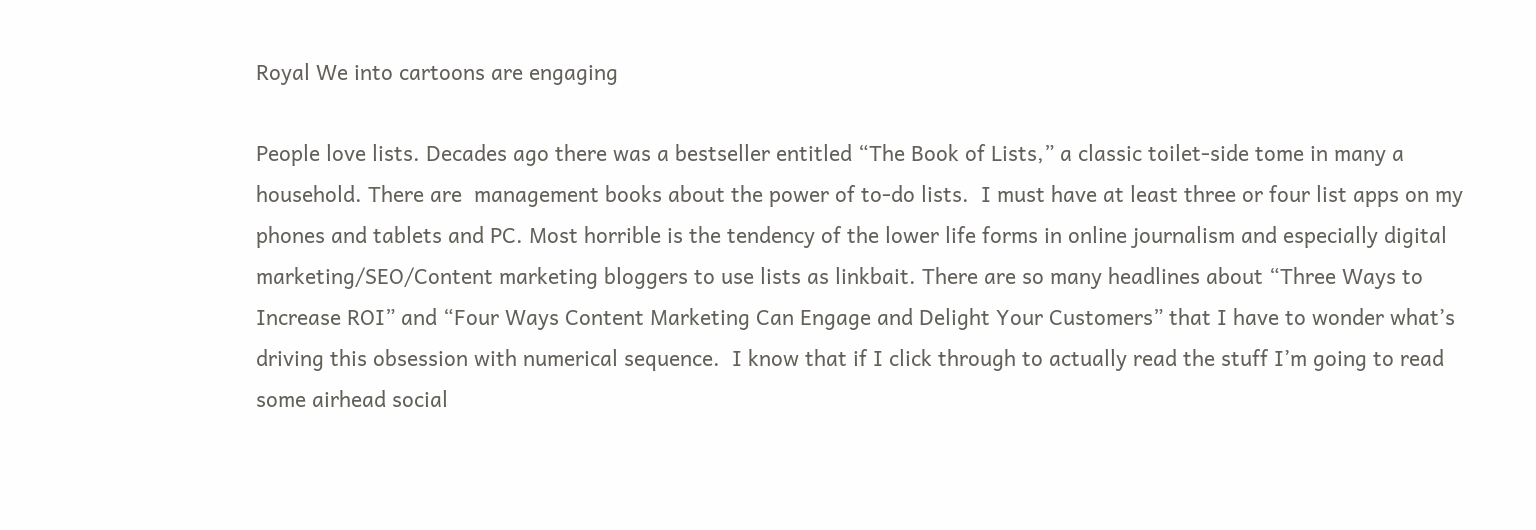Royal We into cartoons are engaging

People love lists. Decades ago there was a bestseller entitled “The Book of Lists,” a classic toilet-side tome in many a household. There are  management books about the power of to-do lists.  I must have at least three or four list apps on my phones and tablets and PC. Most horrible is the tendency of the lower life forms in online journalism and especially digital marketing/SEO/Content marketing bloggers to use lists as linkbait. There are so many headlines about “Three Ways to Increase ROI” and “Four Ways Content Marketing Can Engage and Delight Your Customers” that I have to wonder what’s driving this obsession with numerical sequence.  I know that if I click through to actually read the stuff I’m going to read some airhead social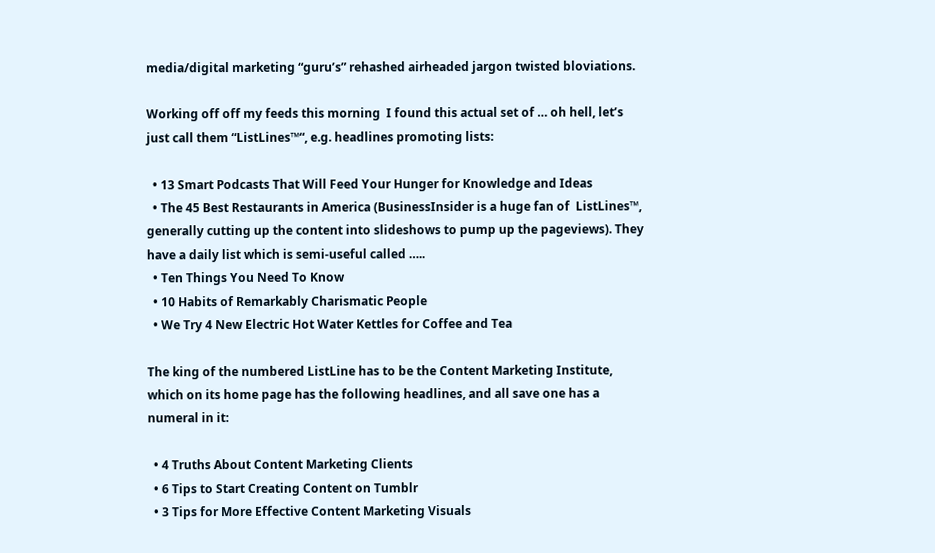media/digital marketing “guru’s” rehashed airheaded jargon twisted bloviations.

Working off off my feeds this morning  I found this actual set of … oh hell, let’s just call them “ListLines™“, e.g. headlines promoting lists:

  • 13 Smart Podcasts That Will Feed Your Hunger for Knowledge and Ideas
  • The 45 Best Restaurants in America (BusinessInsider is a huge fan of  ListLines™, generally cutting up the content into slideshows to pump up the pageviews). They have a daily list which is semi-useful called …..
  • Ten Things You Need To Know
  • 10 Habits of Remarkably Charismatic People
  • We Try 4 New Electric Hot Water Kettles for Coffee and Tea

The king of the numbered ListLine has to be the Content Marketing Institute, which on its home page has the following headlines, and all save one has a numeral in it:

  • 4 Truths About Content Marketing Clients
  • 6 Tips to Start Creating Content on Tumblr
  • 3 Tips for More Effective Content Marketing Visuals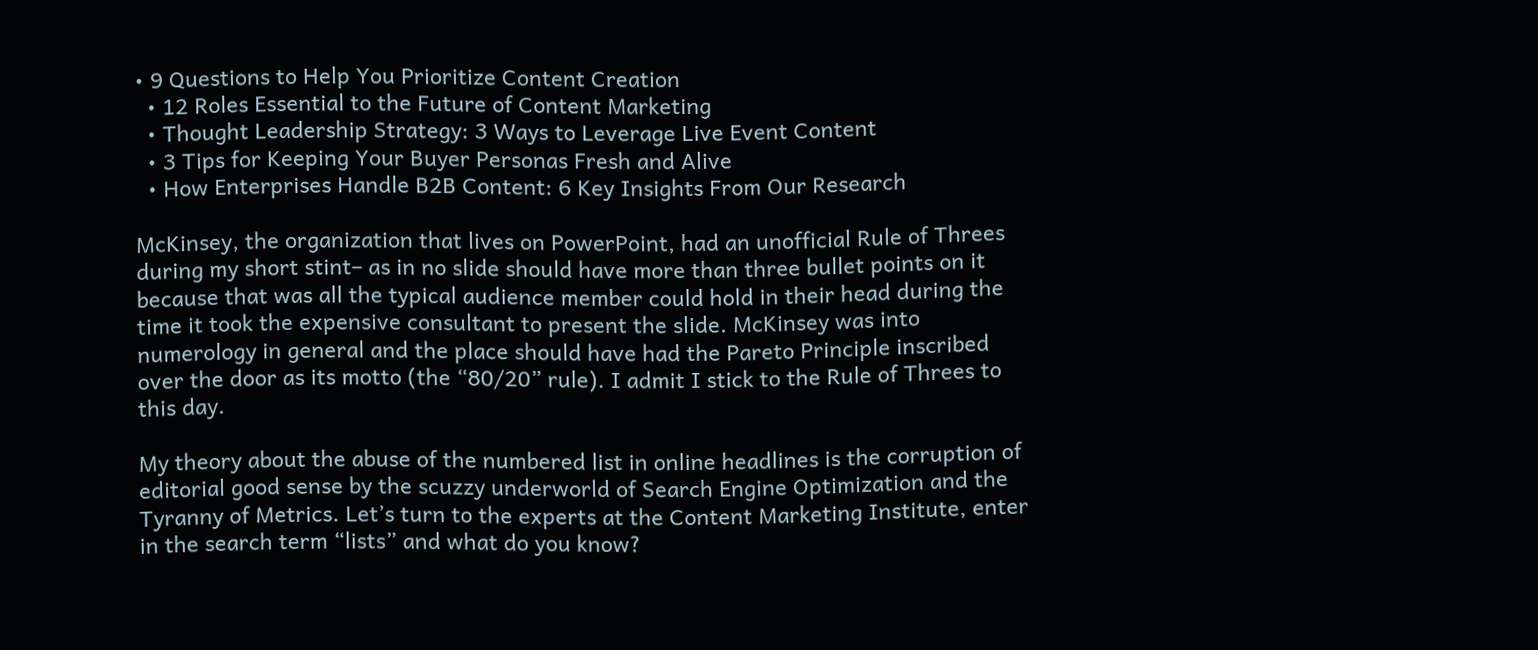• 9 Questions to Help You Prioritize Content Creation
  • 12 Roles Essential to the Future of Content Marketing
  • Thought Leadership Strategy: 3 Ways to Leverage Live Event Content
  • 3 Tips for Keeping Your Buyer Personas Fresh and Alive
  • How Enterprises Handle B2B Content: 6 Key Insights From Our Research

McKinsey, the organization that lives on PowerPoint, had an unofficial Rule of Threes during my short stint– as in no slide should have more than three bullet points on it because that was all the typical audience member could hold in their head during the time it took the expensive consultant to present the slide. McKinsey was into numerology in general and the place should have had the Pareto Principle inscribed over the door as its motto (the “80/20” rule). I admit I stick to the Rule of Threes to this day.

My theory about the abuse of the numbered list in online headlines is the corruption of editorial good sense by the scuzzy underworld of Search Engine Optimization and the Tyranny of Metrics. Let’s turn to the experts at the Content Marketing Institute, enter in the search term “lists” and what do you know?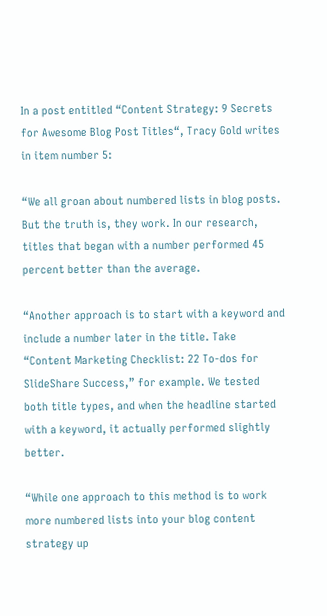In a post entitled “Content Strategy: 9 Secrets for Awesome Blog Post Titles“, Tracy Gold writes in item number 5:

“We all groan about numbered lists in blog posts. But the truth is, they work. In our research, titles that began with a number performed 45 percent better than the average.

“Another approach is to start with a keyword and include a number later in the title. Take “Content Marketing Checklist: 22 To-dos for SlideShare Success,” for example. We tested both title types, and when the headline started with a keyword, it actually performed slightly better.

“While one approach to this method is to work more numbered lists into your blog content strategy up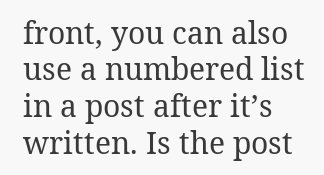front, you can also use a numbered list in a post after it’s written. Is the post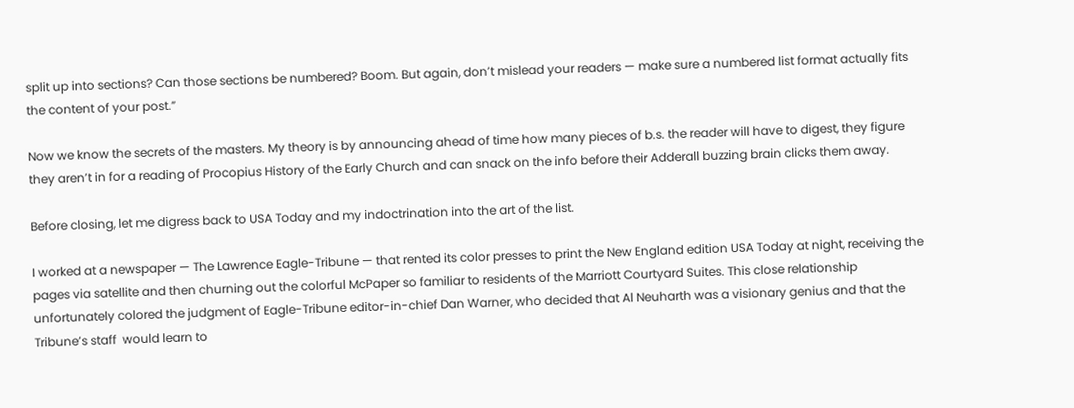split up into sections? Can those sections be numbered? Boom. But again, don’t mislead your readers — make sure a numbered list format actually fits the content of your post.”

Now we know the secrets of the masters. My theory is by announcing ahead of time how many pieces of b.s. the reader will have to digest, they figure they aren’t in for a reading of Procopius History of the Early Church and can snack on the info before their Adderall buzzing brain clicks them away.

Before closing, let me digress back to USA Today and my indoctrination into the art of the list.

I worked at a newspaper — The Lawrence Eagle-Tribune — that rented its color presses to print the New England edition USA Today at night, receiving the pages via satellite and then churning out the colorful McPaper so familiar to residents of the Marriott Courtyard Suites. This close relationship unfortunately colored the judgment of Eagle-Tribune editor-in-chief Dan Warner, who decided that Al Neuharth was a visionary genius and that the Tribune’s staff  would learn to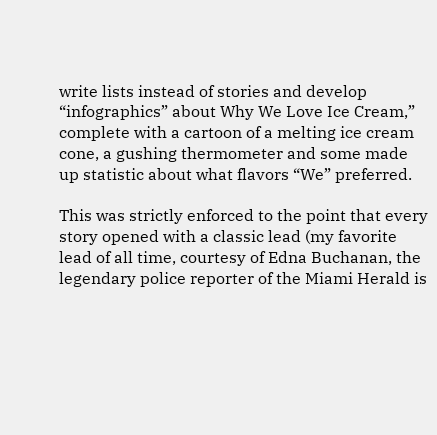write lists instead of stories and develop “infographics” about Why We Love Ice Cream,” complete with a cartoon of a melting ice cream cone, a gushing thermometer and some made up statistic about what flavors “We” preferred.

This was strictly enforced to the point that every story opened with a classic lead (my favorite lead of all time, courtesy of Edna Buchanan, the legendary police reporter of the Miami Herald is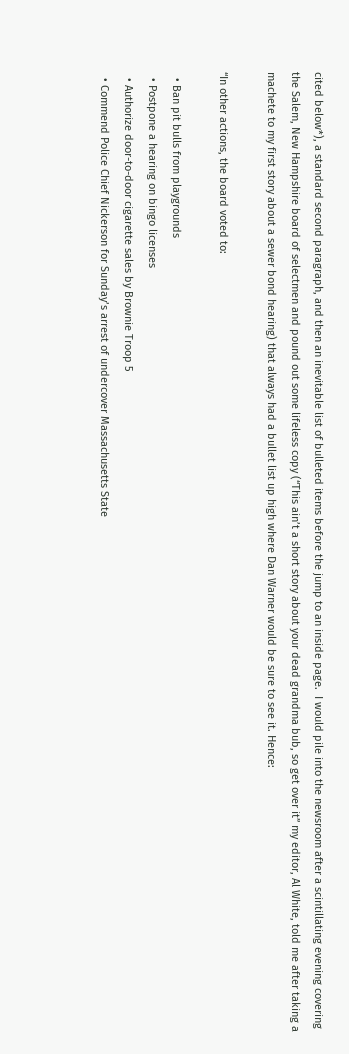cited below*), a standard second paragraph, and then an inevitable list of bulleted items before the jump to an inside page.  I would pile into the newsroom after a scintillating evening covering the Salem, New Hampshire board of selectmen and pound out some lifeless copy (“This ain’t a short story about your dead grandma bub, so get over it” my editor, Al White, told me after taking a machete to my first story about a sewer bond hearing) that always had a bullet list up high where Dan Warner would be sure to see it. Hence:

“In other actions, the board voted to:

  • Ban pit bulls from playgrounds
  • Postpone a hearing on bingo licenses
  • Authorize door-to-door cigarette sales by Brownie Troop 5
  • Commend Police Chief Nickerson for Sunday’s arrest of undercover Massachusetts State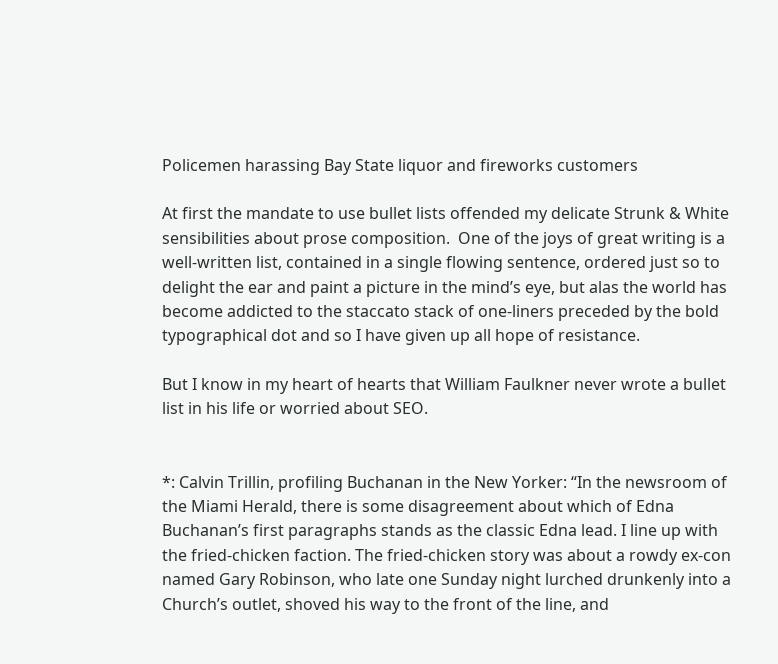Policemen harassing Bay State liquor and fireworks customers

At first the mandate to use bullet lists offended my delicate Strunk & White sensibilities about prose composition.  One of the joys of great writing is a well-written list, contained in a single flowing sentence, ordered just so to delight the ear and paint a picture in the mind’s eye, but alas the world has become addicted to the staccato stack of one-liners preceded by the bold typographical dot and so I have given up all hope of resistance.

But I know in my heart of hearts that William Faulkner never wrote a bullet list in his life or worried about SEO.


*: Calvin Trillin, profiling Buchanan in the New Yorker: “In the newsroom of the Miami Herald, there is some disagreement about which of Edna Buchanan’s first paragraphs stands as the classic Edna lead. I line up with the fried-chicken faction. The fried-chicken story was about a rowdy ex-con named Gary Robinson, who late one Sunday night lurched drunkenly into a Church’s outlet, shoved his way to the front of the line, and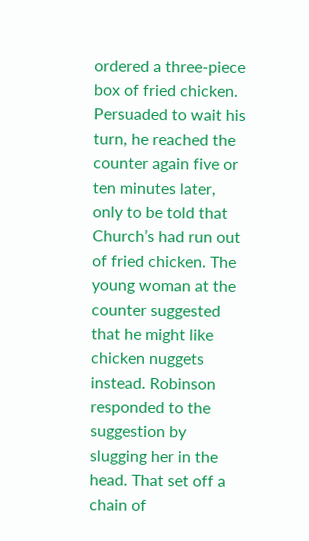ordered a three-piece box of fried chicken. Persuaded to wait his turn, he reached the counter again five or ten minutes later, only to be told that Church’s had run out of fried chicken. The young woman at the counter suggested that he might like chicken nuggets instead. Robinson responded to the suggestion by slugging her in the head. That set off a chain of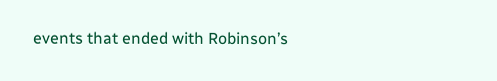events that ended with Robinson’s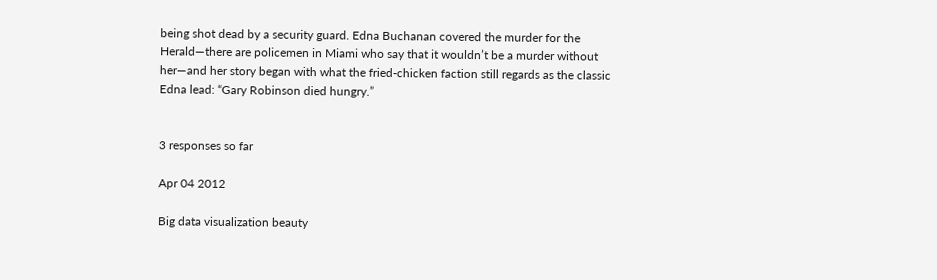being shot dead by a security guard. Edna Buchanan covered the murder for the Herald—there are policemen in Miami who say that it wouldn’t be a murder without her—and her story began with what the fried-chicken faction still regards as the classic Edna lead: “Gary Robinson died hungry.”


3 responses so far

Apr 04 2012

Big data visualization beauty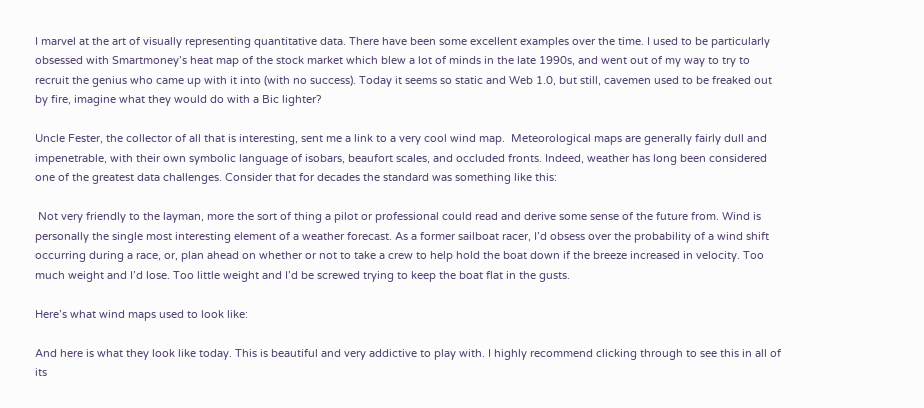I marvel at the art of visually representing quantitative data. There have been some excellent examples over the time. I used to be particularly obsessed with Smartmoney’s heat map of the stock market which blew a lot of minds in the late 1990s, and went out of my way to try to recruit the genius who came up with it into (with no success). Today it seems so static and Web 1.0, but still, cavemen used to be freaked out by fire, imagine what they would do with a Bic lighter?

Uncle Fester, the collector of all that is interesting, sent me a link to a very cool wind map.  Meteorological maps are generally fairly dull and impenetrable, with their own symbolic language of isobars, beaufort scales, and occluded fronts. Indeed, weather has long been considered one of the greatest data challenges. Consider that for decades the standard was something like this:

 Not very friendly to the layman, more the sort of thing a pilot or professional could read and derive some sense of the future from. Wind is personally the single most interesting element of a weather forecast. As a former sailboat racer, I’d obsess over the probability of a wind shift occurring during a race, or, plan ahead on whether or not to take a crew to help hold the boat down if the breeze increased in velocity. Too much weight and I’d lose. Too little weight and I’d be screwed trying to keep the boat flat in the gusts.

Here’s what wind maps used to look like:

And here is what they look like today. This is beautiful and very addictive to play with. I highly recommend clicking through to see this in all of its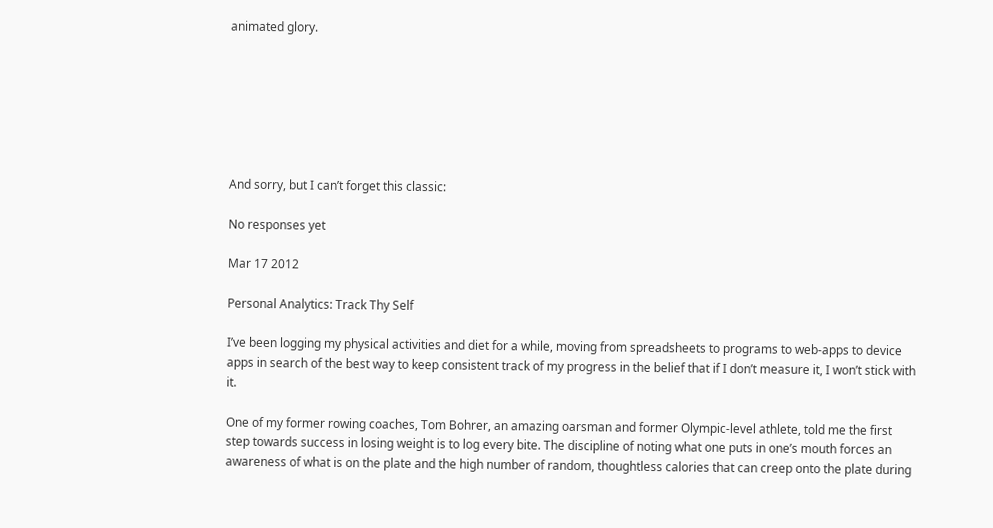animated glory.







And sorry, but I can’t forget this classic:

No responses yet

Mar 17 2012

Personal Analytics: Track Thy Self

I’ve been logging my physical activities and diet for a while, moving from spreadsheets to programs to web-apps to device apps in search of the best way to keep consistent track of my progress in the belief that if I don’t measure it, I won’t stick with it.

One of my former rowing coaches, Tom Bohrer, an amazing oarsman and former Olympic-level athlete, told me the first step towards success in losing weight is to log every bite. The discipline of noting what one puts in one’s mouth forces an awareness of what is on the plate and the high number of random, thoughtless calories that can creep onto the plate during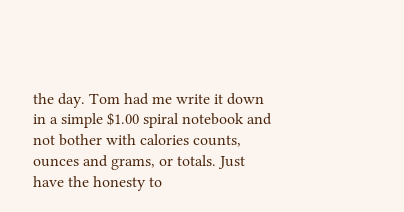the day. Tom had me write it down in a simple $1.00 spiral notebook and not bother with calories counts, ounces and grams, or totals. Just have the honesty to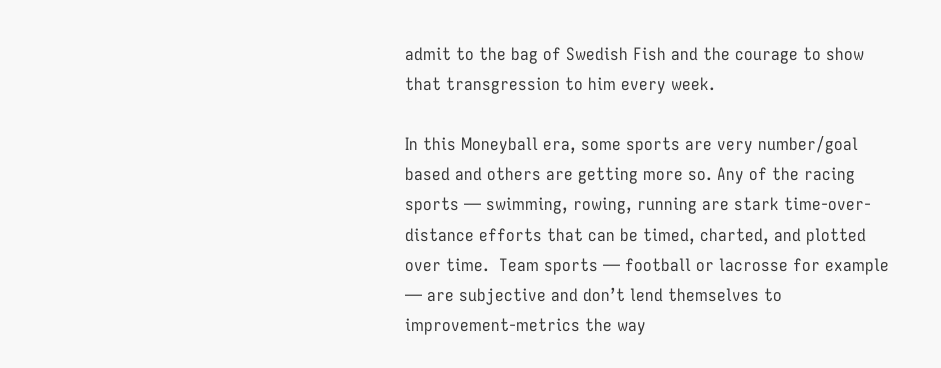admit to the bag of Swedish Fish and the courage to show that transgression to him every week.

In this Moneyball era, some sports are very number/goal based and others are getting more so. Any of the racing sports — swimming, rowing, running are stark time-over-distance efforts that can be timed, charted, and plotted over time.  Team sports — football or lacrosse for example — are subjective and don’t lend themselves to improvement-metrics the way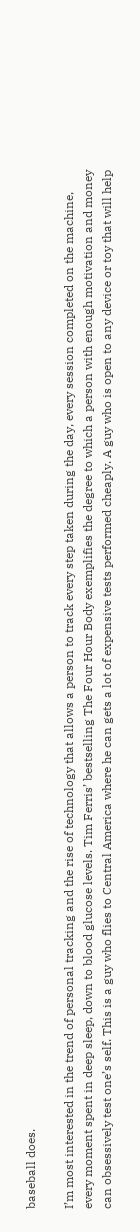baseball does.

I’m most interested in the trend of personal tracking and the rise of technology that allows a person to track every step taken during the day, every session completed on the machine, every moment spent in deep sleep, down to blood glucose levels. Tim Ferris’ bestselling The Four Hour Body exemplifies the degree to which a person with enough motivation and money can obsessively test one’s self. This is a guy who flies to Central America where he can gets a lot of expensive tests performed cheaply. A guy who is open to any device or toy that will help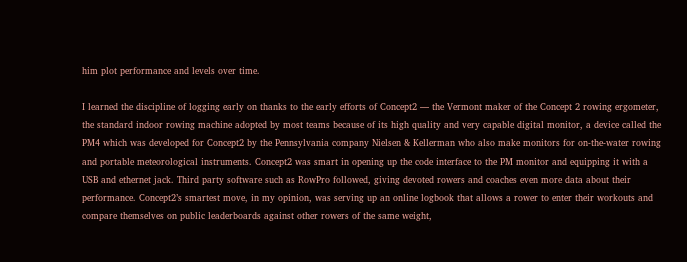him plot performance and levels over time.

I learned the discipline of logging early on thanks to the early efforts of Concept2 — the Vermont maker of the Concept 2 rowing ergometer, the standard indoor rowing machine adopted by most teams because of its high quality and very capable digital monitor, a device called the PM4 which was developed for Concept2 by the Pennsylvania company Nielsen & Kellerman who also make monitors for on-the-water rowing and portable meteorological instruments. Concept2 was smart in opening up the code interface to the PM monitor and equipping it with a USB and ethernet jack. Third party software such as RowPro followed, giving devoted rowers and coaches even more data about their performance. Concept2’s smartest move, in my opinion, was serving up an online logbook that allows a rower to enter their workouts and compare themselves on public leaderboards against other rowers of the same weight,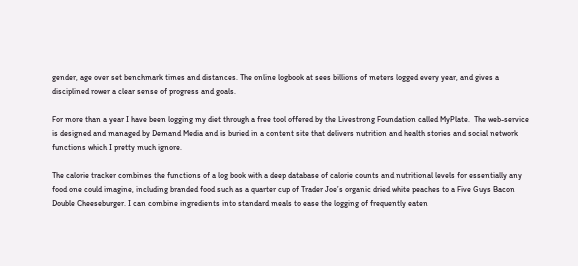gender, age over set benchmark times and distances. The online logbook at sees billions of meters logged every year, and gives a disciplined rower a clear sense of progress and goals.

For more than a year I have been logging my diet through a free tool offered by the Livestrong Foundation called MyPlate.  The web-service is designed and managed by Demand Media and is buried in a content site that delivers nutrition and health stories and social network functions which I pretty much ignore.

The calorie tracker combines the functions of a log book with a deep database of calorie counts and nutritional levels for essentially any food one could imagine, including branded food such as a quarter cup of Trader Joe’s organic dried white peaches to a Five Guys Bacon Double Cheeseburger. I can combine ingredients into standard meals to ease the logging of frequently eaten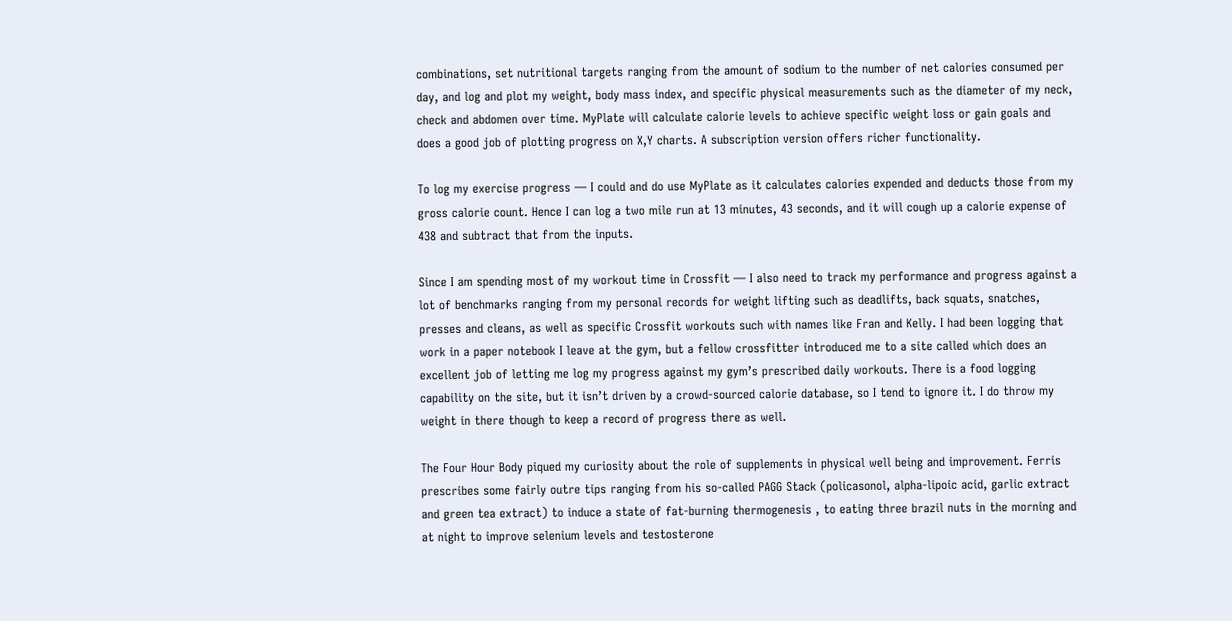combinations, set nutritional targets ranging from the amount of sodium to the number of net calories consumed per day, and log and plot my weight, body mass index, and specific physical measurements such as the diameter of my neck, check and abdomen over time. MyPlate will calculate calorie levels to achieve specific weight loss or gain goals and does a good job of plotting progress on X,Y charts. A subscription version offers richer functionality.

To log my exercise progress — I could and do use MyPlate as it calculates calories expended and deducts those from my gross calorie count. Hence I can log a two mile run at 13 minutes, 43 seconds, and it will cough up a calorie expense of 438 and subtract that from the inputs.

Since I am spending most of my workout time in Crossfit — I also need to track my performance and progress against a lot of benchmarks ranging from my personal records for weight lifting such as deadlifts, back squats, snatches, presses and cleans, as well as specific Crossfit workouts such with names like Fran and Kelly. I had been logging that work in a paper notebook I leave at the gym, but a fellow crossfitter introduced me to a site called which does an excellent job of letting me log my progress against my gym’s prescribed daily workouts. There is a food logging capability on the site, but it isn’t driven by a crowd-sourced calorie database, so I tend to ignore it. I do throw my weight in there though to keep a record of progress there as well.

The Four Hour Body piqued my curiosity about the role of supplements in physical well being and improvement. Ferris prescribes some fairly outre tips ranging from his so-called PAGG Stack (policasonol, alpha-lipoic acid, garlic extract and green tea extract) to induce a state of fat-burning thermogenesis , to eating three brazil nuts in the morning and at night to improve selenium levels and testosterone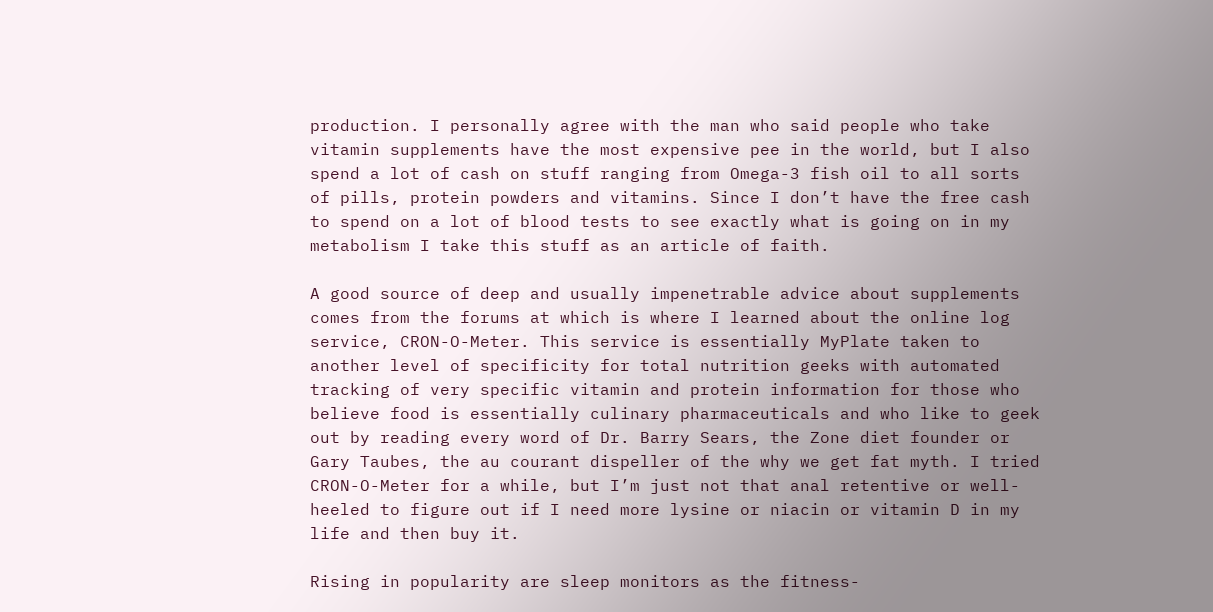production. I personally agree with the man who said people who take vitamin supplements have the most expensive pee in the world, but I also spend a lot of cash on stuff ranging from Omega-3 fish oil to all sorts of pills, protein powders and vitamins. Since I don’t have the free cash to spend on a lot of blood tests to see exactly what is going on in my metabolism I take this stuff as an article of faith.

A good source of deep and usually impenetrable advice about supplements comes from the forums at which is where I learned about the online log service, CRON-O-Meter. This service is essentially MyPlate taken to another level of specificity for total nutrition geeks with automated tracking of very specific vitamin and protein information for those who believe food is essentially culinary pharmaceuticals and who like to geek out by reading every word of Dr. Barry Sears, the Zone diet founder or Gary Taubes, the au courant dispeller of the why we get fat myth. I tried CRON-O-Meter for a while, but I’m just not that anal retentive or well-heeled to figure out if I need more lysine or niacin or vitamin D in my life and then buy it.

Rising in popularity are sleep monitors as the fitness-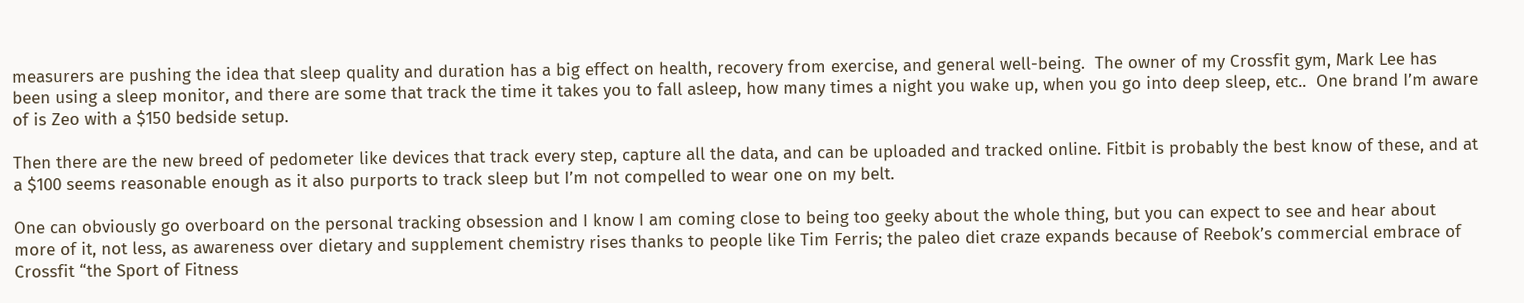measurers are pushing the idea that sleep quality and duration has a big effect on health, recovery from exercise, and general well-being.  The owner of my Crossfit gym, Mark Lee has been using a sleep monitor, and there are some that track the time it takes you to fall asleep, how many times a night you wake up, when you go into deep sleep, etc..  One brand I’m aware of is Zeo with a $150 bedside setup.

Then there are the new breed of pedometer like devices that track every step, capture all the data, and can be uploaded and tracked online. Fitbit is probably the best know of these, and at a $100 seems reasonable enough as it also purports to track sleep but I’m not compelled to wear one on my belt.

One can obviously go overboard on the personal tracking obsession and I know I am coming close to being too geeky about the whole thing, but you can expect to see and hear about more of it, not less, as awareness over dietary and supplement chemistry rises thanks to people like Tim Ferris; the paleo diet craze expands because of Reebok’s commercial embrace of Crossfit “the Sport of Fitness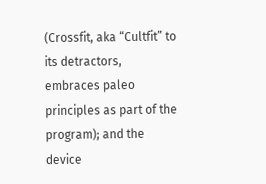(Crossfit, aka “Cultfit” to its detractors, embraces paleo principles as part of the program); and the device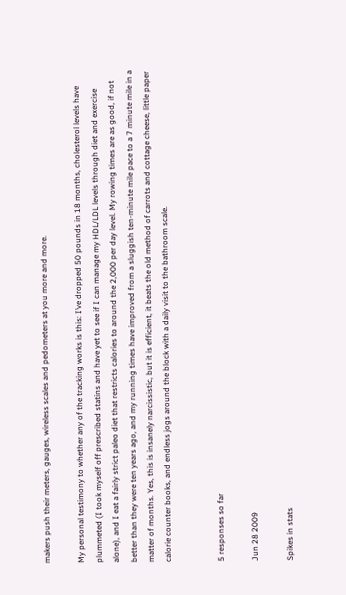makers push their meters, gauges, wireless scales and pedometers at you more and more.

My personal testimony to whether any of the tracking works is this: I’ve dropped 50 pounds in 18 months, cholesterol levels have plummeted (I took myself off prescribed statins and have yet to see if I can manage my HDL/LDL levels through diet and exercise alone), and I eat a fairly strict paleo diet that restricts calories to around the 2,000 per day level. My rowing times are as good, if not better than they were ten years ago, and my running times have improved from a sluggish ten-minute mile pace to a 7 minute mile in a matter of months. Yes, this is insanely narcissistic, but it is efficient, it beats the old method of carrots and cottage cheese, little paper calorie counter books, and endless jogs around the block with a daily visit to the bathroom scale.


5 responses so far

Jun 28 2009

Spikes in stats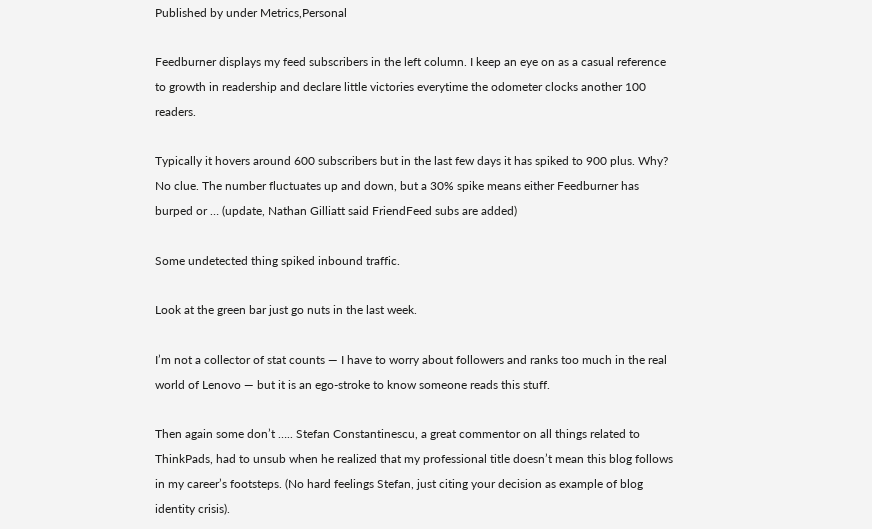Published by under Metrics,Personal

Feedburner displays my feed subscribers in the left column. I keep an eye on as a casual reference to growth in readership and declare little victories everytime the odometer clocks another 100 readers.

Typically it hovers around 600 subscribers but in the last few days it has spiked to 900 plus. Why? No clue. The number fluctuates up and down, but a 30% spike means either Feedburner has burped or … (update, Nathan Gilliatt said FriendFeed subs are added)

Some undetected thing spiked inbound traffic.

Look at the green bar just go nuts in the last week.

I’m not a collector of stat counts — I have to worry about followers and ranks too much in the real world of Lenovo — but it is an ego-stroke to know someone reads this stuff.

Then again some don’t ….. Stefan Constantinescu, a great commentor on all things related to ThinkPads, had to unsub when he realized that my professional title doesn’t mean this blog follows in my career’s footsteps. (No hard feelings Stefan, just citing your decision as example of blog identity crisis).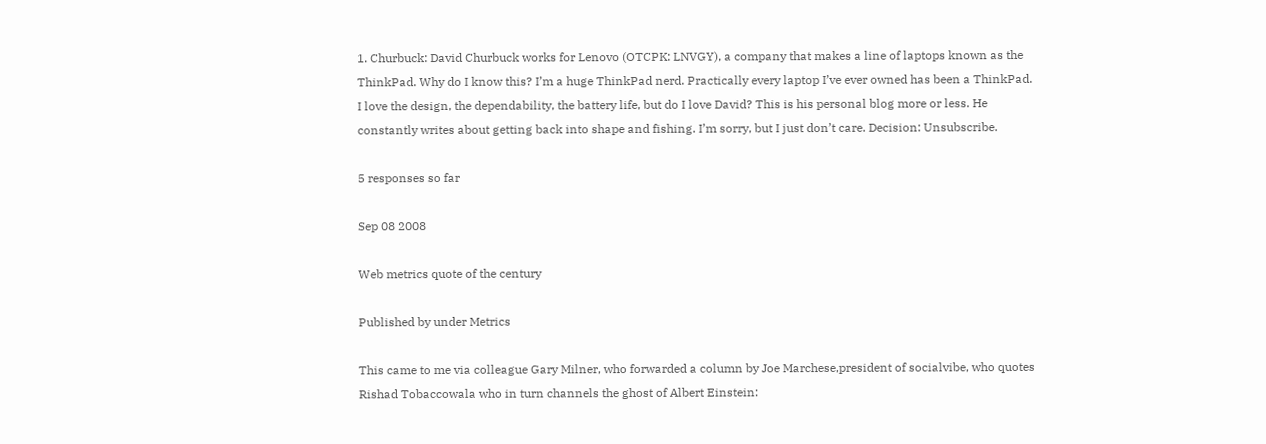1. Churbuck: David Churbuck works for Lenovo (OTCPK: LNVGY), a company that makes a line of laptops known as the ThinkPad. Why do I know this? I’m a huge ThinkPad nerd. Practically every laptop I’ve ever owned has been a ThinkPad. I love the design, the dependability, the battery life, but do I love David? This is his personal blog more or less. He constantly writes about getting back into shape and fishing. I’m sorry, but I just don’t care. Decision: Unsubscribe.

5 responses so far

Sep 08 2008

Web metrics quote of the century

Published by under Metrics

This came to me via colleague Gary Milner, who forwarded a column by Joe Marchese,president of socialvibe, who quotes Rishad Tobaccowala who in turn channels the ghost of Albert Einstein: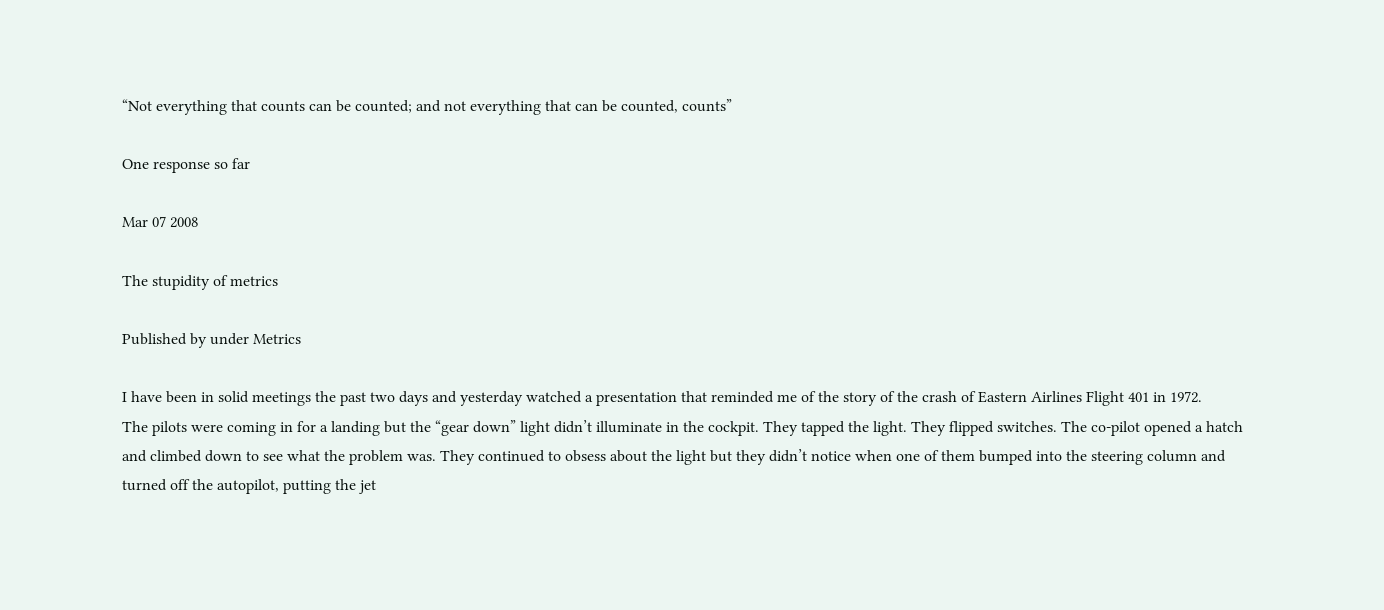“Not everything that counts can be counted; and not everything that can be counted, counts”

One response so far

Mar 07 2008

The stupidity of metrics

Published by under Metrics

I have been in solid meetings the past two days and yesterday watched a presentation that reminded me of the story of the crash of Eastern Airlines Flight 401 in 1972.
The pilots were coming in for a landing but the “gear down” light didn’t illuminate in the cockpit. They tapped the light. They flipped switches. The co-pilot opened a hatch and climbed down to see what the problem was. They continued to obsess about the light but they didn’t notice when one of them bumped into the steering column and turned off the autopilot, putting the jet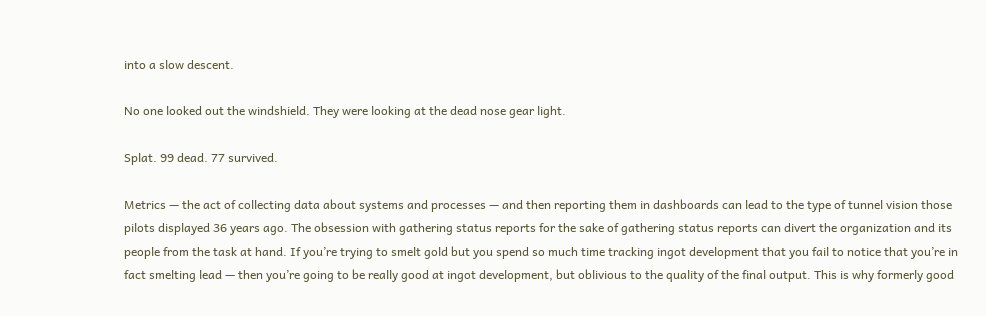into a slow descent.

No one looked out the windshield. They were looking at the dead nose gear light.

Splat. 99 dead. 77 survived.

Metrics — the act of collecting data about systems and processes — and then reporting them in dashboards can lead to the type of tunnel vision those pilots displayed 36 years ago. The obsession with gathering status reports for the sake of gathering status reports can divert the organization and its people from the task at hand. If you’re trying to smelt gold but you spend so much time tracking ingot development that you fail to notice that you’re in fact smelting lead — then you’re going to be really good at ingot development, but oblivious to the quality of the final output. This is why formerly good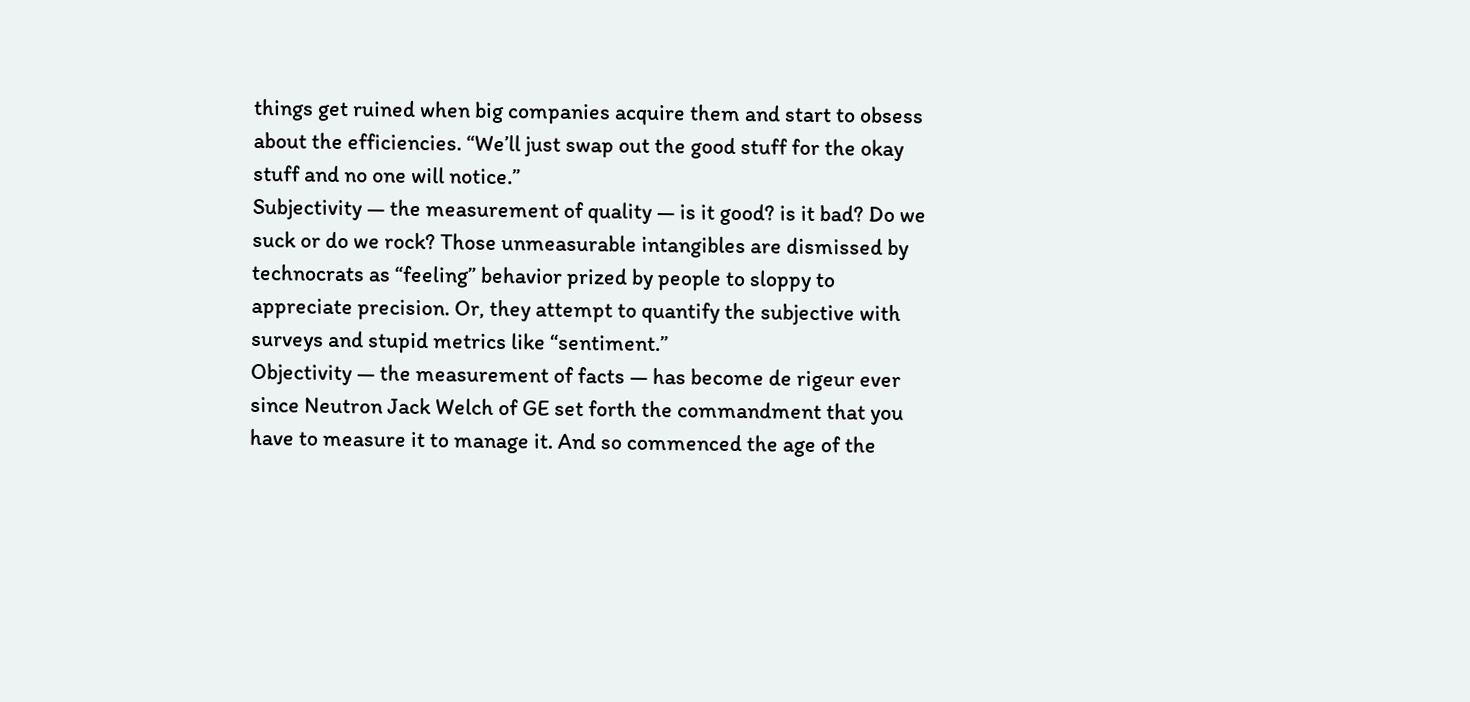things get ruined when big companies acquire them and start to obsess about the efficiencies. “We’ll just swap out the good stuff for the okay stuff and no one will notice.”
Subjectivity — the measurement of quality — is it good? is it bad? Do we suck or do we rock? Those unmeasurable intangibles are dismissed by technocrats as “feeling” behavior prized by people to sloppy to appreciate precision. Or, they attempt to quantify the subjective with surveys and stupid metrics like “sentiment.”
Objectivity — the measurement of facts — has become de rigeur ever since Neutron Jack Welch of GE set forth the commandment that you have to measure it to manage it. And so commenced the age of the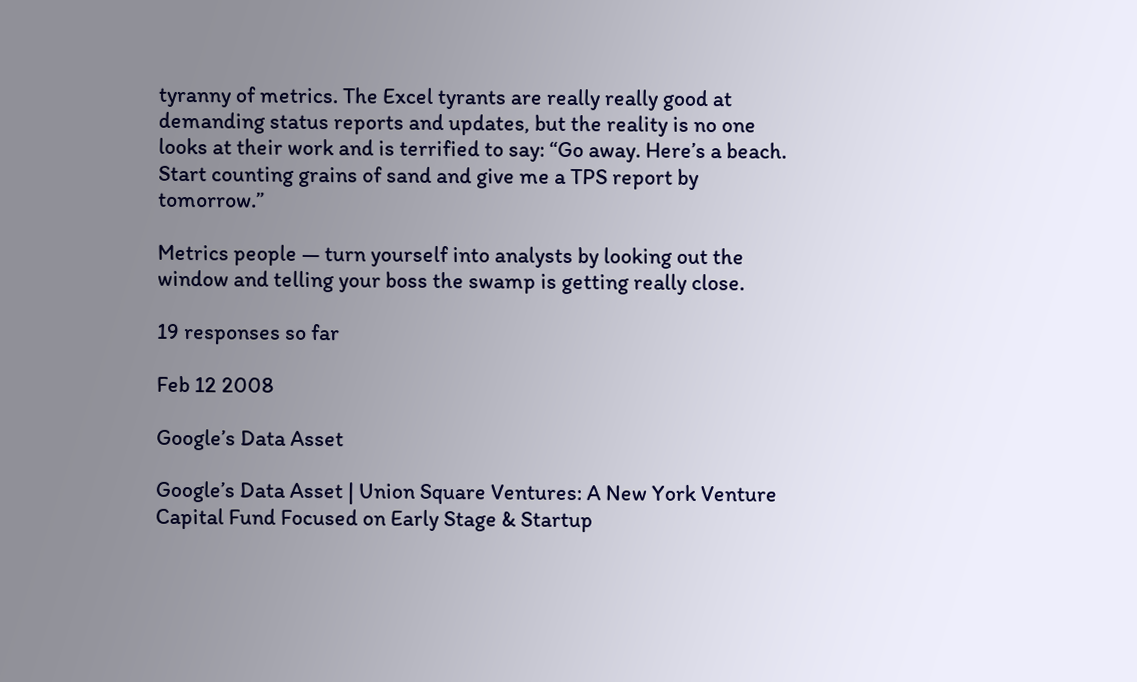tyranny of metrics. The Excel tyrants are really really good at demanding status reports and updates, but the reality is no one looks at their work and is terrified to say: “Go away. Here’s a beach. Start counting grains of sand and give me a TPS report by tomorrow.”

Metrics people — turn yourself into analysts by looking out the window and telling your boss the swamp is getting really close.

19 responses so far

Feb 12 2008

Google’s Data Asset

Google’s Data Asset | Union Square Ventures: A New York Venture Capital Fund Focused on Early Stage & Startup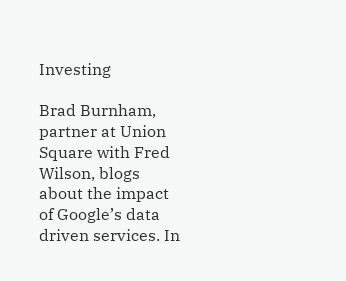Investing

Brad Burnham, partner at Union Square with Fred Wilson, blogs about the impact of Google’s data driven services. In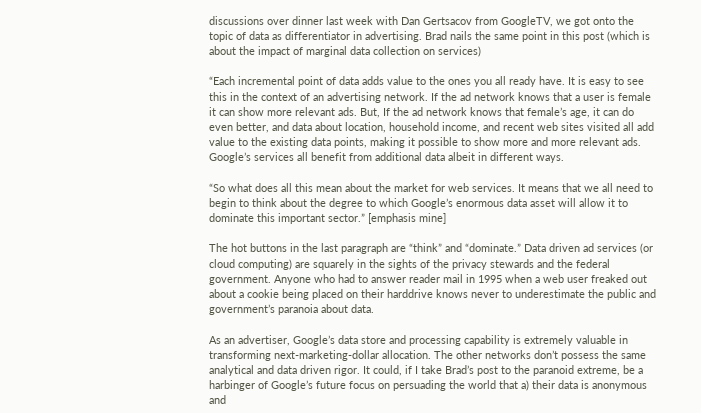discussions over dinner last week with Dan Gertsacov from GoogleTV, we got onto the topic of data as differentiator in advertising. Brad nails the same point in this post (which is about the impact of marginal data collection on services)

“Each incremental point of data adds value to the ones you all ready have. It is easy to see this in the context of an advertising network. If the ad network knows that a user is female it can show more relevant ads. But, If the ad network knows that female’s age, it can do even better, and data about location, household income, and recent web sites visited all add value to the existing data points, making it possible to show more and more relevant ads. Google’s services all benefit from additional data albeit in different ways.

“So what does all this mean about the market for web services. It means that we all need to begin to think about the degree to which Google’s enormous data asset will allow it to dominate this important sector.” [emphasis mine]

The hot buttons in the last paragraph are “think” and “dominate.” Data driven ad services (or cloud computing) are squarely in the sights of the privacy stewards and the federal government. Anyone who had to answer reader mail in 1995 when a web user freaked out about a cookie being placed on their harddrive knows never to underestimate the public and government’s paranoia about data.

As an advertiser, Google’s data store and processing capability is extremely valuable in transforming next-marketing-dollar allocation. The other networks don’t possess the same analytical and data driven rigor. It could, if I take Brad’s post to the paranoid extreme, be a harbinger of Google’s future focus on persuading the world that a) their data is anonymous and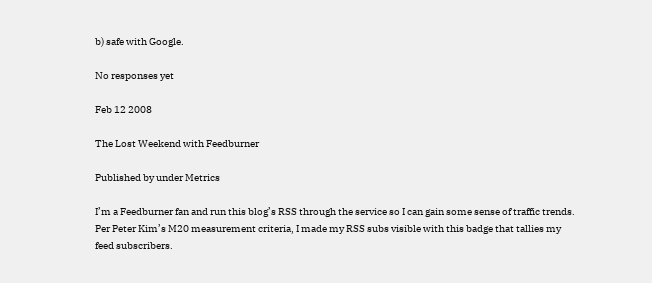b) safe with Google.

No responses yet

Feb 12 2008

The Lost Weekend with Feedburner

Published by under Metrics

I’m a Feedburner fan and run this blog’s RSS through the service so I can gain some sense of traffic trends. Per Peter Kim’s M20 measurement criteria, I made my RSS subs visible with this badge that tallies my feed subscribers.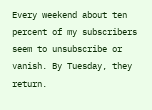Every weekend about ten percent of my subscribers seem to unsubscribe or vanish. By Tuesday, they return.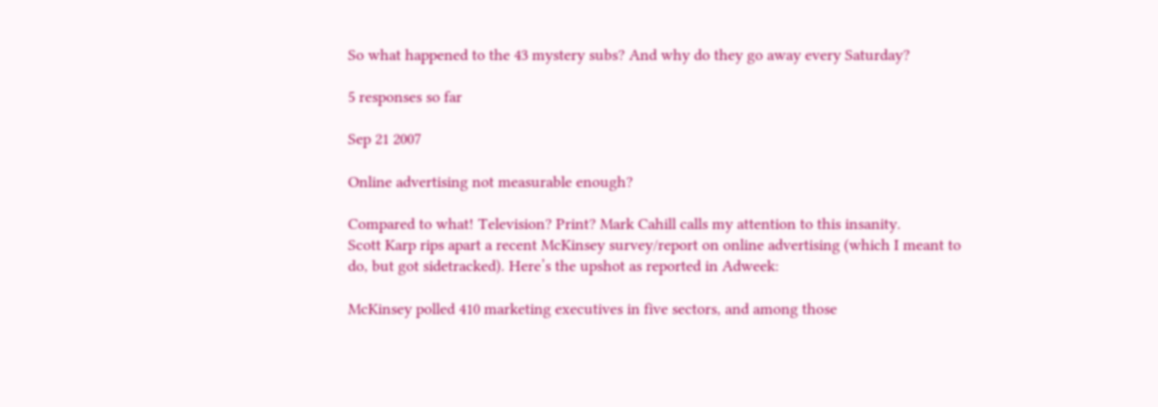So what happened to the 43 mystery subs? And why do they go away every Saturday?

5 responses so far

Sep 21 2007

Online advertising not measurable enough?

Compared to what! Television? Print? Mark Cahill calls my attention to this insanity.
Scott Karp rips apart a recent McKinsey survey/report on online advertising (which I meant to do, but got sidetracked). Here’s the upshot as reported in Adweek:

McKinsey polled 410 marketing executives in five sectors, and among those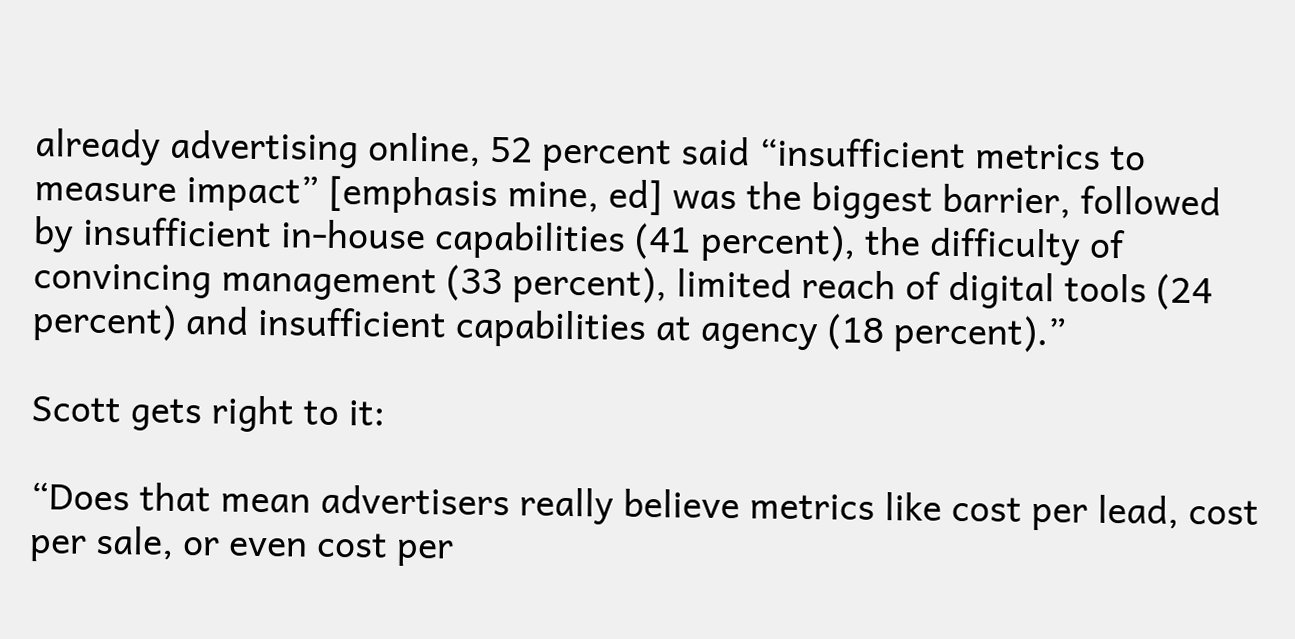already advertising online, 52 percent said “insufficient metrics to measure impact” [emphasis mine, ed] was the biggest barrier, followed by insufficient in-house capabilities (41 percent), the difficulty of convincing management (33 percent), limited reach of digital tools (24 percent) and insufficient capabilities at agency (18 percent).”

Scott gets right to it:

“Does that mean advertisers really believe metrics like cost per lead, cost per sale, or even cost per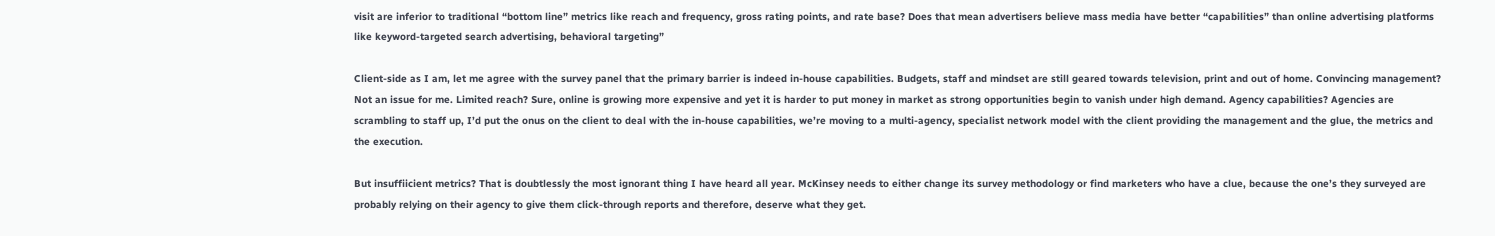visit are inferior to traditional “bottom line” metrics like reach and frequency, gross rating points, and rate base? Does that mean advertisers believe mass media have better “capabilities” than online advertising platforms like keyword-targeted search advertising, behavioral targeting”

Client-side as I am, let me agree with the survey panel that the primary barrier is indeed in-house capabilities. Budgets, staff and mindset are still geared towards television, print and out of home. Convincing management? Not an issue for me. Limited reach? Sure, online is growing more expensive and yet it is harder to put money in market as strong opportunities begin to vanish under high demand. Agency capabilities? Agencies are scrambling to staff up, I’d put the onus on the client to deal with the in-house capabilities, we’re moving to a multi-agency, specialist network model with the client providing the management and the glue, the metrics and the execution.

But insuffiicient metrics? That is doubtlessly the most ignorant thing I have heard all year. McKinsey needs to either change its survey methodology or find marketers who have a clue, because the one’s they surveyed are probably relying on their agency to give them click-through reports and therefore, deserve what they get.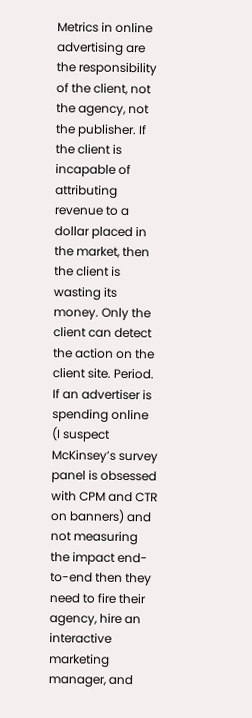Metrics in online advertising are the responsibility of the client, not the agency, not the publisher. If the client is incapable of attributing revenue to a dollar placed in the market, then the client is wasting its money. Only the client can detect the action on the client site. Period. If an advertiser is spending online (I suspect McKinsey’s survey panel is obsessed with CPM and CTR on banners) and not measuring the impact end-to-end then they need to fire their agency, hire an interactive marketing manager, and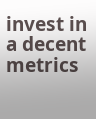invest in a decent metrics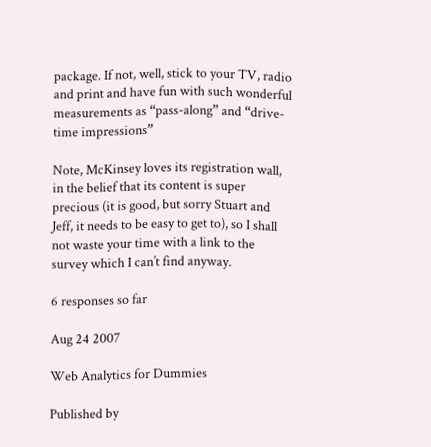package. If not, well, stick to your TV, radio and print and have fun with such wonderful measurements as “pass-along” and “drive-time impressions”

Note, McKinsey loves its registration wall, in the belief that its content is super precious (it is good, but sorry Stuart and Jeff, it needs to be easy to get to), so I shall not waste your time with a link to the survey which I can’t find anyway.

6 responses so far

Aug 24 2007

Web Analytics for Dummies

Published by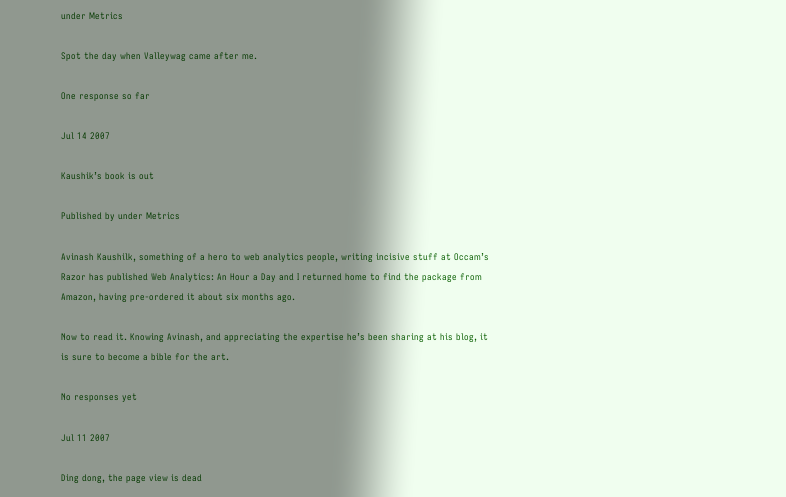under Metrics

Spot the day when Valleywag came after me.

One response so far

Jul 14 2007

Kaushik’s book is out

Published by under Metrics

Avinash Kaushilk, something of a hero to web analytics people, writing incisive stuff at Occam’s Razor has published Web Analytics: An Hour a Day and I returned home to find the package from Amazon, having pre-ordered it about six months ago.

Now to read it. Knowing Avinash, and appreciating the expertise he’s been sharing at his blog, it is sure to become a bible for the art.

No responses yet

Jul 11 2007

Ding dong, the page view is dead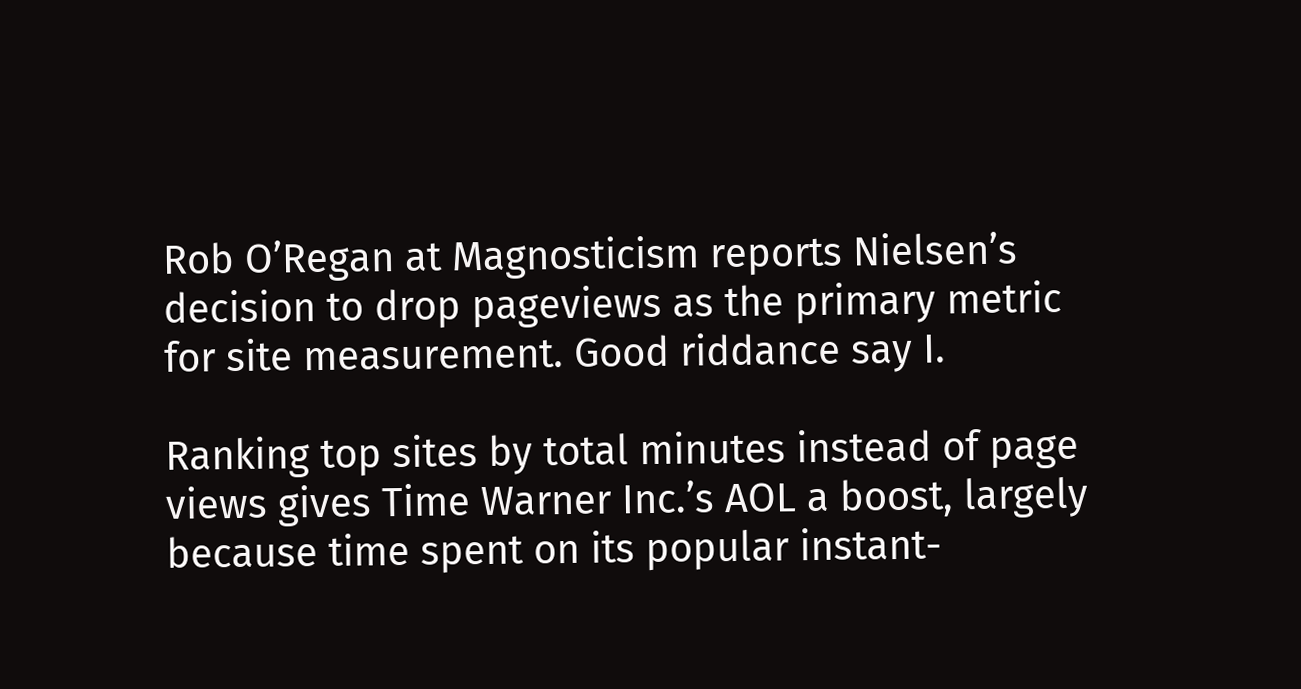Rob O’Regan at Magnosticism reports Nielsen’s decision to drop pageviews as the primary metric for site measurement. Good riddance say I.

Ranking top sites by total minutes instead of page views gives Time Warner Inc.’s AOL a boost, largely because time spent on its popular instant-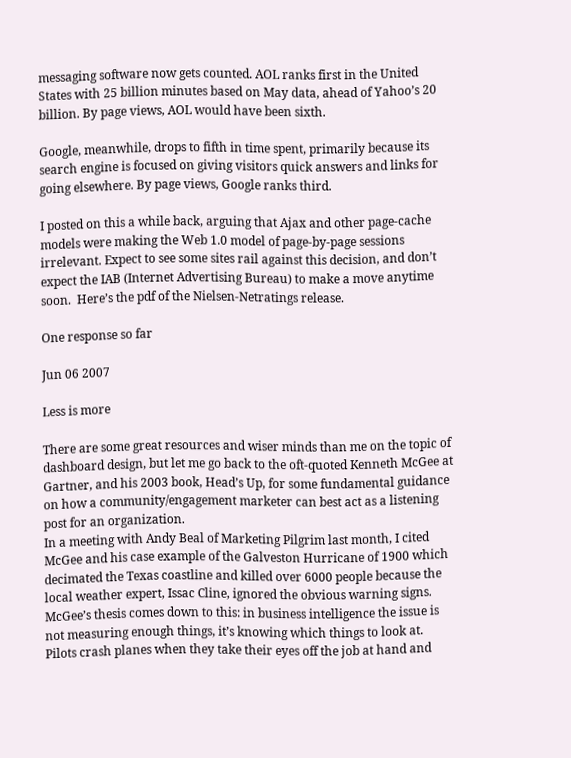messaging software now gets counted. AOL ranks first in the United States with 25 billion minutes based on May data, ahead of Yahoo’s 20 billion. By page views, AOL would have been sixth.

Google, meanwhile, drops to fifth in time spent, primarily because its search engine is focused on giving visitors quick answers and links for going elsewhere. By page views, Google ranks third.

I posted on this a while back, arguing that Ajax and other page-cache models were making the Web 1.0 model of page-by-page sessions irrelevant. Expect to see some sites rail against this decision, and don’t expect the IAB (Internet Advertising Bureau) to make a move anytime soon.  Here’s the pdf of the Nielsen-Netratings release.

One response so far

Jun 06 2007

Less is more

There are some great resources and wiser minds than me on the topic of dashboard design, but let me go back to the oft-quoted Kenneth McGee at Gartner, and his 2003 book, Head’s Up, for some fundamental guidance on how a community/engagement marketer can best act as a listening post for an organization.
In a meeting with Andy Beal of Marketing Pilgrim last month, I cited McGee and his case example of the Galveston Hurricane of 1900 which decimated the Texas coastline and killed over 6000 people because the local weather expert, Issac Cline, ignored the obvious warning signs. McGee’s thesis comes down to this: in business intelligence the issue is not measuring enough things, it’s knowing which things to look at. Pilots crash planes when they take their eyes off the job at hand and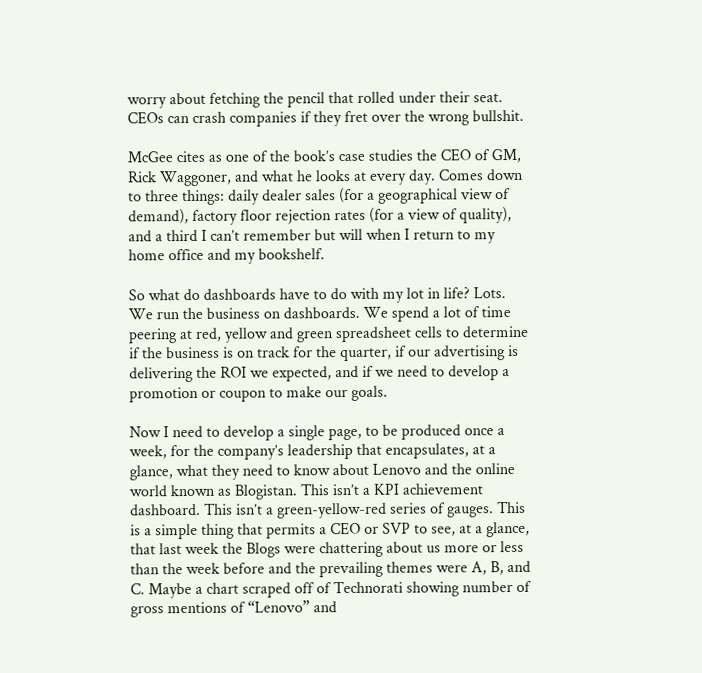worry about fetching the pencil that rolled under their seat. CEOs can crash companies if they fret over the wrong bullshit.

McGee cites as one of the book’s case studies the CEO of GM, Rick Waggoner, and what he looks at every day. Comes down to three things: daily dealer sales (for a geographical view of demand), factory floor rejection rates (for a view of quality), and a third I can’t remember but will when I return to my home office and my bookshelf.

So what do dashboards have to do with my lot in life? Lots. We run the business on dashboards. We spend a lot of time peering at red, yellow and green spreadsheet cells to determine if the business is on track for the quarter, if our advertising is delivering the ROI we expected, and if we need to develop a promotion or coupon to make our goals.

Now I need to develop a single page, to be produced once a week, for the company’s leadership that encapsulates, at a glance, what they need to know about Lenovo and the online world known as Blogistan. This isn’t a KPI achievement dashboard. This isn’t a green-yellow-red series of gauges. This is a simple thing that permits a CEO or SVP to see, at a glance, that last week the Blogs were chattering about us more or less than the week before and the prevailing themes were A, B, and C. Maybe a chart scraped off of Technorati showing number of gross mentions of “Lenovo” and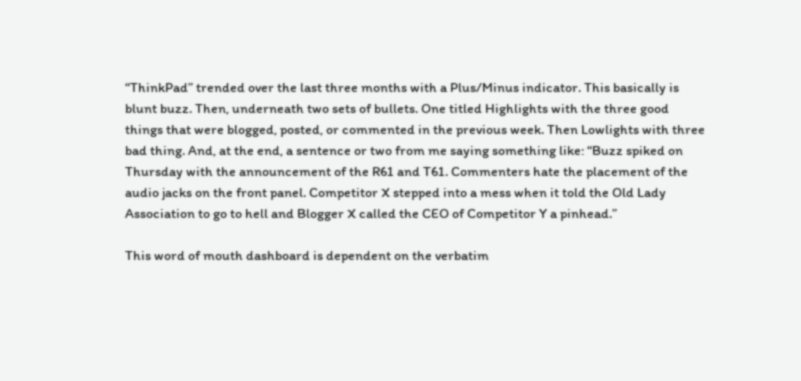“ThinkPad” trended over the last three months with a Plus/Minus indicator. This basically is blunt buzz. Then, underneath two sets of bullets. One titled Highlights with the three good things that were blogged, posted, or commented in the previous week. Then Lowlights with three bad thing. And, at the end, a sentence or two from me saying something like: “Buzz spiked on Thursday with the announcement of the R61 and T61. Commenters hate the placement of the audio jacks on the front panel. Competitor X stepped into a mess when it told the Old Lady Association to go to hell and Blogger X called the CEO of Competitor Y a pinhead.”

This word of mouth dashboard is dependent on the verbatim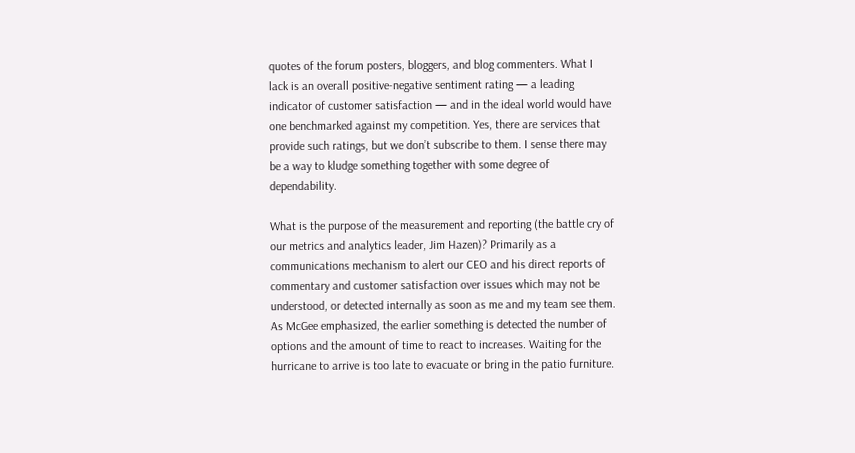quotes of the forum posters, bloggers, and blog commenters. What I lack is an overall positive-negative sentiment rating — a leading indicator of customer satisfaction — and in the ideal world would have one benchmarked against my competition. Yes, there are services that provide such ratings, but we don’t subscribe to them. I sense there may be a way to kludge something together with some degree of dependability.

What is the purpose of the measurement and reporting (the battle cry of our metrics and analytics leader, Jim Hazen)? Primarily as a communications mechanism to alert our CEO and his direct reports of commentary and customer satisfaction over issues which may not be understood, or detected internally as soon as me and my team see them. As McGee emphasized, the earlier something is detected the number of options and the amount of time to react to increases. Waiting for the hurricane to arrive is too late to evacuate or bring in the patio furniture.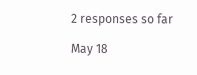2 responses so far

May 18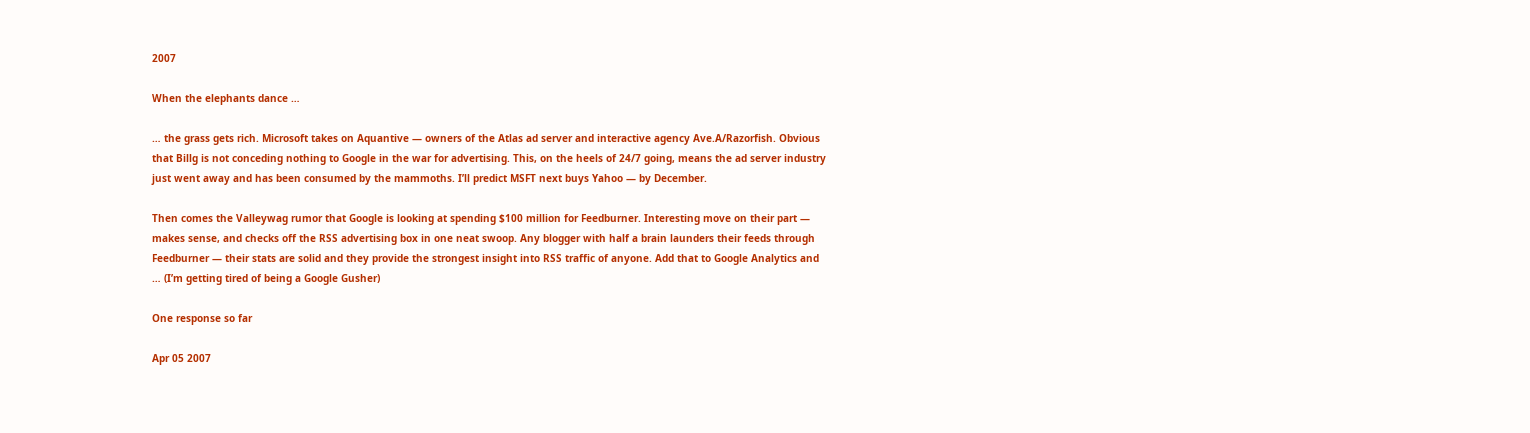2007

When the elephants dance …

… the grass gets rich. Microsoft takes on Aquantive — owners of the Atlas ad server and interactive agency Ave.A/Razorfish. Obvious that Billg is not conceding nothing to Google in the war for advertising. This, on the heels of 24/7 going, means the ad server industry just went away and has been consumed by the mammoths. I’ll predict MSFT next buys Yahoo — by December.

Then comes the Valleywag rumor that Google is looking at spending $100 million for Feedburner. Interesting move on their part — makes sense, and checks off the RSS advertising box in one neat swoop. Any blogger with half a brain launders their feeds through Feedburner — their stats are solid and they provide the strongest insight into RSS traffic of anyone. Add that to Google Analytics and … (I’m getting tired of being a Google Gusher)

One response so far

Apr 05 2007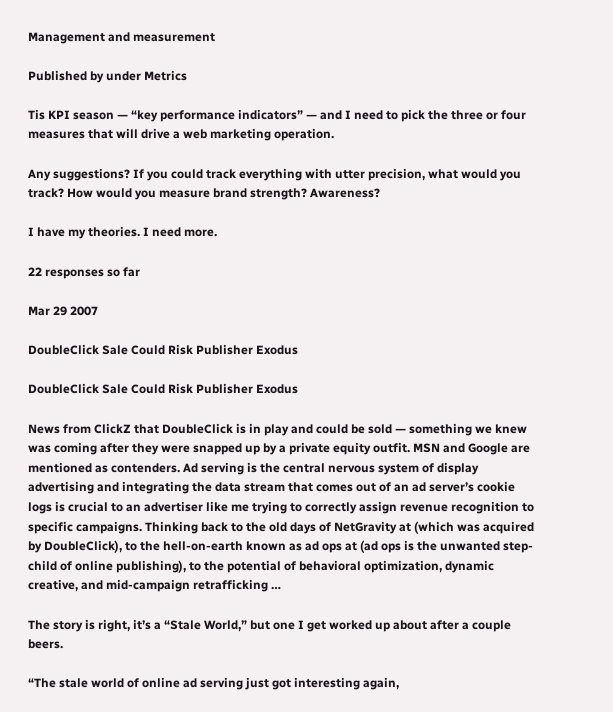Management and measurement

Published by under Metrics

Tis KPI season — “key performance indicators” — and I need to pick the three or four measures that will drive a web marketing operation.

Any suggestions? If you could track everything with utter precision, what would you track? How would you measure brand strength? Awareness?

I have my theories. I need more.

22 responses so far

Mar 29 2007

DoubleClick Sale Could Risk Publisher Exodus

DoubleClick Sale Could Risk Publisher Exodus

News from ClickZ that DoubleClick is in play and could be sold — something we knew was coming after they were snapped up by a private equity outfit. MSN and Google are mentioned as contenders. Ad serving is the central nervous system of display advertising and integrating the data stream that comes out of an ad server’s cookie logs is crucial to an advertiser like me trying to correctly assign revenue recognition to specific campaigns. Thinking back to the old days of NetGravity at (which was acquired by DoubleClick), to the hell-on-earth known as ad ops at (ad ops is the unwanted step-child of online publishing), to the potential of behavioral optimization, dynamic creative, and mid-campaign retrafficking …

The story is right, it’s a “Stale World,” but one I get worked up about after a couple beers.

“The stale world of online ad serving just got interesting again,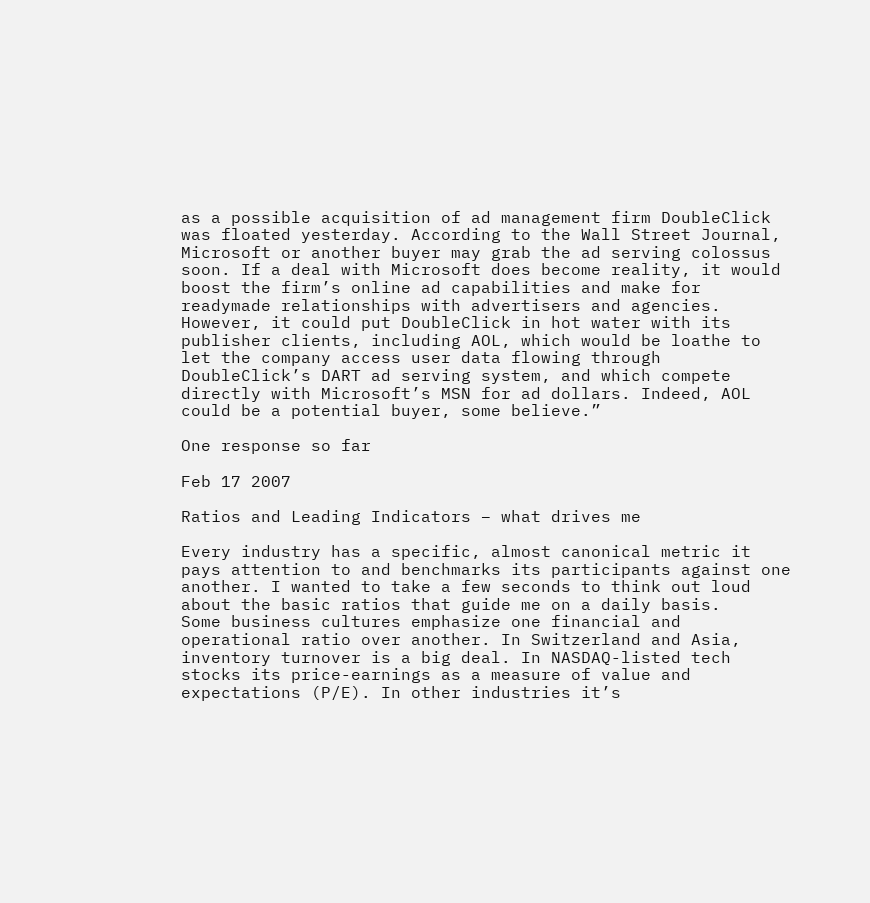as a possible acquisition of ad management firm DoubleClick was floated yesterday. According to the Wall Street Journal, Microsoft or another buyer may grab the ad serving colossus soon. If a deal with Microsoft does become reality, it would boost the firm’s online ad capabilities and make for readymade relationships with advertisers and agencies. However, it could put DoubleClick in hot water with its publisher clients, including AOL, which would be loathe to let the company access user data flowing through DoubleClick’s DART ad serving system, and which compete directly with Microsoft’s MSN for ad dollars. Indeed, AOL could be a potential buyer, some believe.”

One response so far

Feb 17 2007

Ratios and Leading Indicators – what drives me

Every industry has a specific, almost canonical metric it pays attention to and benchmarks its participants against one another. I wanted to take a few seconds to think out loud about the basic ratios that guide me on a daily basis.
Some business cultures emphasize one financial and operational ratio over another. In Switzerland and Asia, inventory turnover is a big deal. In NASDAQ-listed tech stocks its price-earnings as a measure of value and expectations (P/E). In other industries it’s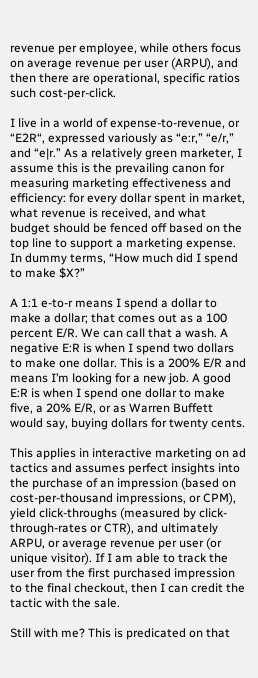revenue per employee, while others focus on average revenue per user (ARPU), and then there are operational, specific ratios such cost-per-click.

I live in a world of expense-to-revenue, or “E2R“, expressed variously as “e:r,” “e/r,” and “e|r.” As a relatively green marketer, I assume this is the prevailing canon for measuring marketing effectiveness and efficiency: for every dollar spent in market, what revenue is received, and what budget should be fenced off based on the top line to support a marketing expense. In dummy terms, “How much did I spend to make $X?”

A 1:1 e-to-r means I spend a dollar to make a dollar; that comes out as a 100 percent E/R. We can call that a wash. A negative E:R is when I spend two dollars to make one dollar. This is a 200% E/R and means I’m looking for a new job. A good E:R is when I spend one dollar to make five, a 20% E/R, or as Warren Buffett would say, buying dollars for twenty cents.

This applies in interactive marketing on ad tactics and assumes perfect insights into the purchase of an impression (based on cost-per-thousand impressions, or CPM), yield click-throughs (measured by click-through-rates or CTR), and ultimately ARPU, or average revenue per user (or unique visitor). If I am able to track the user from the first purchased impression to the final checkout, then I can credit the tactic with the sale.

Still with me? This is predicated on that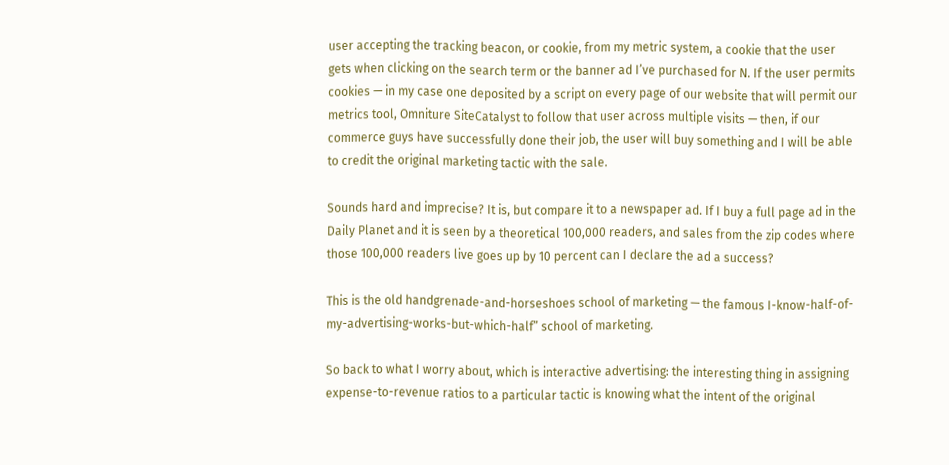user accepting the tracking beacon, or cookie, from my metric system, a cookie that the user gets when clicking on the search term or the banner ad I’ve purchased for N. If the user permits cookies — in my case one deposited by a script on every page of our website that will permit our metrics tool, Omniture SiteCatalyst to follow that user across multiple visits — then, if our commerce guys have successfully done their job, the user will buy something and I will be able to credit the original marketing tactic with the sale.

Sounds hard and imprecise? It is, but compare it to a newspaper ad. If I buy a full page ad in the Daily Planet and it is seen by a theoretical 100,000 readers, and sales from the zip codes where those 100,000 readers live goes up by 10 percent can I declare the ad a success?

This is the old handgrenade-and-horseshoes school of marketing — the famous I-know-half-of-my-advertising-works-but-which-half” school of marketing.

So back to what I worry about, which is interactive advertising: the interesting thing in assigning expense-to-revenue ratios to a particular tactic is knowing what the intent of the original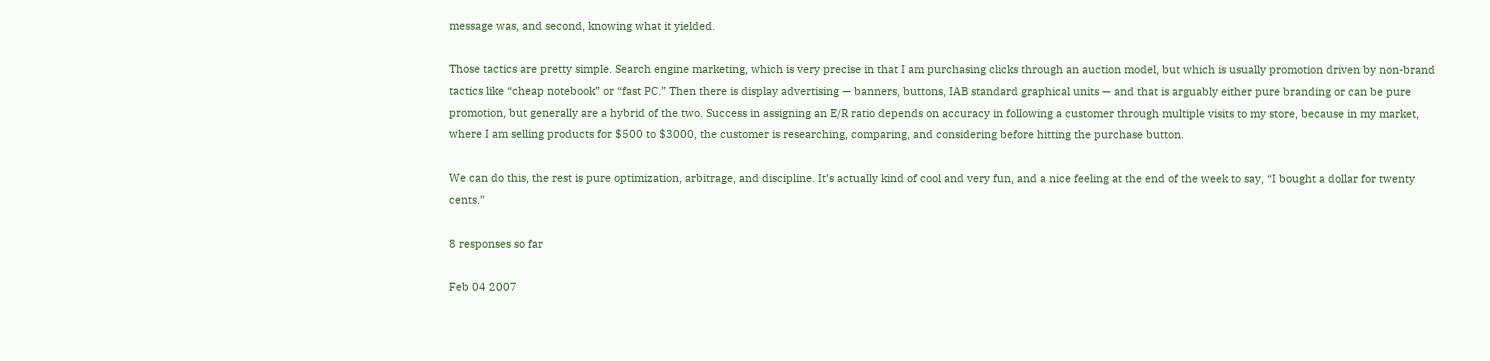message was, and second, knowing what it yielded.

Those tactics are pretty simple. Search engine marketing, which is very precise in that I am purchasing clicks through an auction model, but which is usually promotion driven by non-brand tactics like “cheap notebook” or “fast PC.” Then there is display advertising — banners, buttons, IAB standard graphical units — and that is arguably either pure branding or can be pure promotion, but generally are a hybrid of the two. Success in assigning an E/R ratio depends on accuracy in following a customer through multiple visits to my store, because in my market, where I am selling products for $500 to $3000, the customer is researching, comparing, and considering before hitting the purchase button.

We can do this, the rest is pure optimization, arbitrage, and discipline. It’s actually kind of cool and very fun, and a nice feeling at the end of the week to say, “I bought a dollar for twenty cents.”

8 responses so far

Feb 04 2007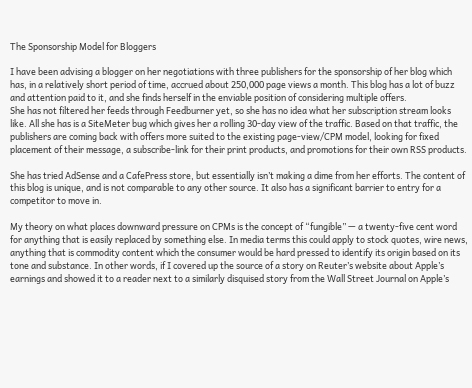The Sponsorship Model for Bloggers

I have been advising a blogger on her negotiations with three publishers for the sponsorship of her blog which has, in a relatively short period of time, accrued about 250,000 page views a month. This blog has a lot of buzz and attention paid to it, and she finds herself in the enviable position of considering multiple offers.
She has not filtered her feeds through Feedburner yet, so she has no idea what her subscription stream looks like. All she has is a SiteMeter bug which gives her a rolling 30-day view of the traffic. Based on that traffic, the publishers are coming back with offers more suited to the existing page-view/CPM model, looking for fixed placement of their message, a subscribe-link for their print products, and promotions for their own RSS products.

She has tried AdSense and a CafePress store, but essentially isn’t making a dime from her efforts. The content of this blog is unique, and is not comparable to any other source. It also has a significant barrier to entry for a competitor to move in.

My theory on what places downward pressure on CPMs is the concept of “fungible” — a twenty-five cent word for anything that is easily replaced by something else. In media terms this could apply to stock quotes, wire news, anything that is commodity content which the consumer would be hard pressed to identify its origin based on its tone and substance. In other words, if I covered up the source of a story on Reuter’s website about Apple’s earnings and showed it to a reader next to a similarly disquised story from the Wall Street Journal on Apple’s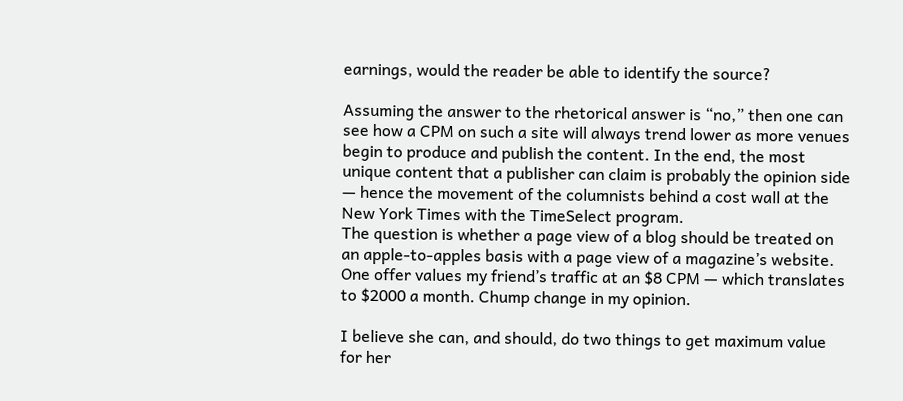earnings, would the reader be able to identify the source?

Assuming the answer to the rhetorical answer is “no,” then one can see how a CPM on such a site will always trend lower as more venues begin to produce and publish the content. In the end, the most unique content that a publisher can claim is probably the opinion side — hence the movement of the columnists behind a cost wall at the New York Times with the TimeSelect program.
The question is whether a page view of a blog should be treated on an apple-to-apples basis with a page view of a magazine’s website. One offer values my friend’s traffic at an $8 CPM — which translates to $2000 a month. Chump change in my opinion.

I believe she can, and should, do two things to get maximum value for her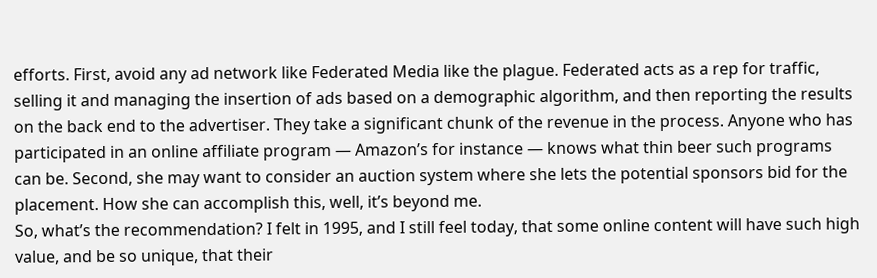efforts. First, avoid any ad network like Federated Media like the plague. Federated acts as a rep for traffic, selling it and managing the insertion of ads based on a demographic algorithm, and then reporting the results on the back end to the advertiser. They take a significant chunk of the revenue in the process. Anyone who has participated in an online affiliate program — Amazon’s for instance — knows what thin beer such programs can be. Second, she may want to consider an auction system where she lets the potential sponsors bid for the placement. How she can accomplish this, well, it’s beyond me.
So, what’s the recommendation? I felt in 1995, and I still feel today, that some online content will have such high value, and be so unique, that their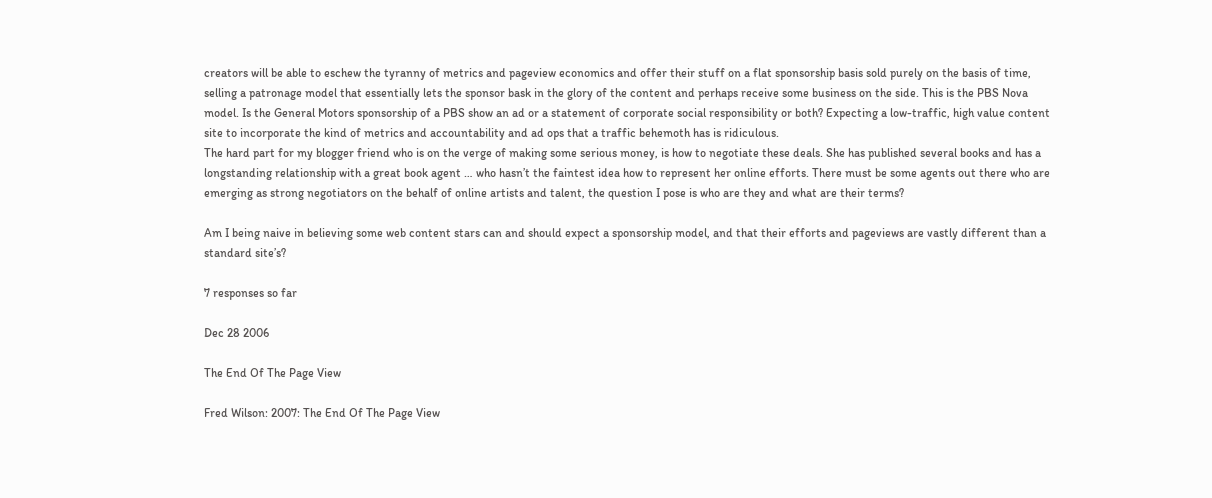creators will be able to eschew the tyranny of metrics and pageview economics and offer their stuff on a flat sponsorship basis sold purely on the basis of time, selling a patronage model that essentially lets the sponsor bask in the glory of the content and perhaps receive some business on the side. This is the PBS Nova model. Is the General Motors sponsorship of a PBS show an ad or a statement of corporate social responsibility or both? Expecting a low-traffic, high value content site to incorporate the kind of metrics and accountability and ad ops that a traffic behemoth has is ridiculous.
The hard part for my blogger friend who is on the verge of making some serious money, is how to negotiate these deals. She has published several books and has a longstanding relationship with a great book agent … who hasn’t the faintest idea how to represent her online efforts. There must be some agents out there who are emerging as strong negotiators on the behalf of online artists and talent, the question I pose is who are they and what are their terms?

Am I being naive in believing some web content stars can and should expect a sponsorship model, and that their efforts and pageviews are vastly different than a standard site’s?

7 responses so far

Dec 28 2006

The End Of The Page View

Fred Wilson: 2007: The End Of The Page View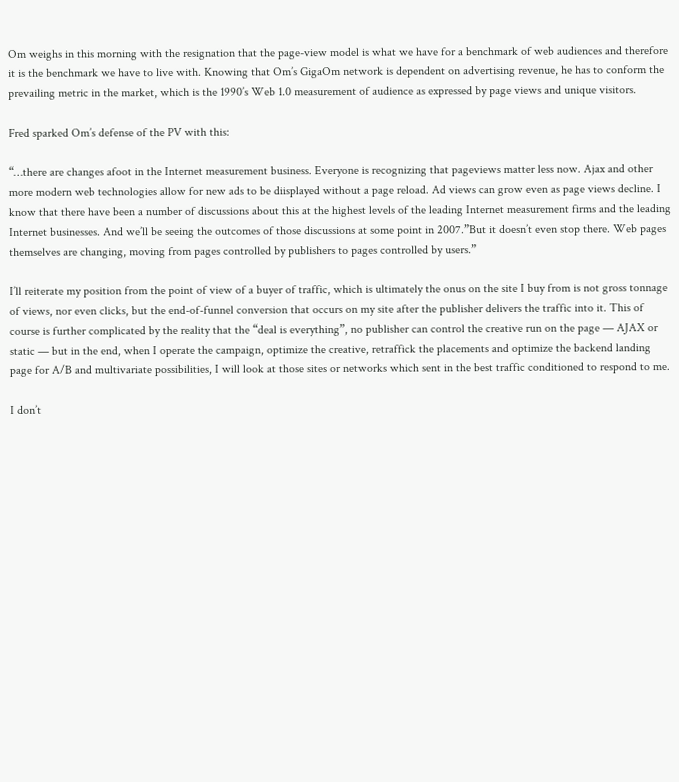Om weighs in this morning with the resignation that the page-view model is what we have for a benchmark of web audiences and therefore it is the benchmark we have to live with. Knowing that Om’s GigaOm network is dependent on advertising revenue, he has to conform the prevailing metric in the market, which is the 1990’s Web 1.0 measurement of audience as expressed by page views and unique visitors.

Fred sparked Om’s defense of the PV with this:

“…there are changes afoot in the Internet measurement business. Everyone is recognizing that pageviews matter less now. Ajax and other more modern web technologies allow for new ads to be diisplayed without a page reload. Ad views can grow even as page views decline. I know that there have been a number of discussions about this at the highest levels of the leading Internet measurement firms and the leading Internet businesses. And we’ll be seeing the outcomes of those discussions at some point in 2007.”But it doesn’t even stop there. Web pages themselves are changing, moving from pages controlled by publishers to pages controlled by users.”

I’ll reiterate my position from the point of view of a buyer of traffic, which is ultimately the onus on the site I buy from is not gross tonnage of views, nor even clicks, but the end-of-funnel conversion that occurs on my site after the publisher delivers the traffic into it. This of course is further complicated by the reality that the “deal is everything”, no publisher can control the creative run on the page — AJAX or static — but in the end, when I operate the campaign, optimize the creative, retraffick the placements and optimize the backend landing page for A/B and multivariate possibilities, I will look at those sites or networks which sent in the best traffic conditioned to respond to me.

I don’t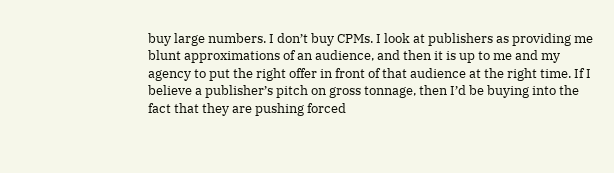buy large numbers. I don’t buy CPMs. I look at publishers as providing me blunt approximations of an audience, and then it is up to me and my agency to put the right offer in front of that audience at the right time. If I believe a publisher’s pitch on gross tonnage, then I’d be buying into the fact that they are pushing forced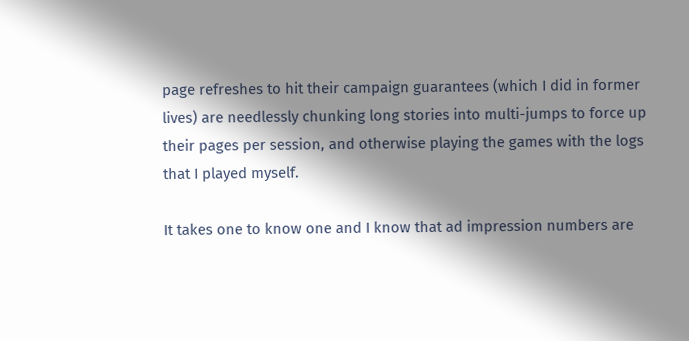page refreshes to hit their campaign guarantees (which I did in former lives) are needlessly chunking long stories into multi-jumps to force up their pages per session, and otherwise playing the games with the logs that I played myself.

It takes one to know one and I know that ad impression numbers are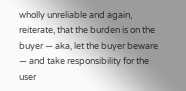wholly unreliable and again, reiterate, that the burden is on the buyer — aka, let the buyer beware — and take responsibility for the user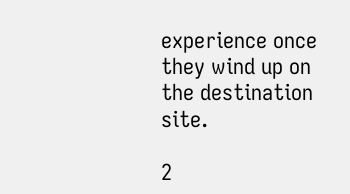experience once they wind up on the destination site.

2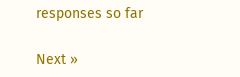responses so far

Next »